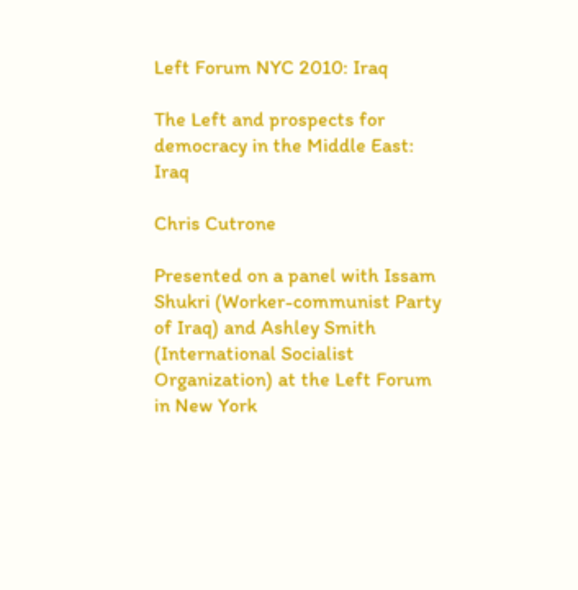Left Forum NYC 2010: Iraq

The Left and prospects for democracy in the Middle East: Iraq

Chris Cutrone

Presented on a panel with Issam Shukri (Worker-communist Party of Iraq) and Ashley Smith (International Socialist Organization) at the Left Forum in New York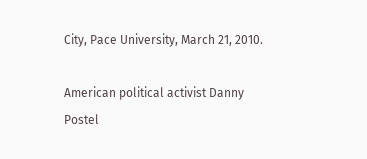City, Pace University, March 21, 2010.

American political activist Danny Postel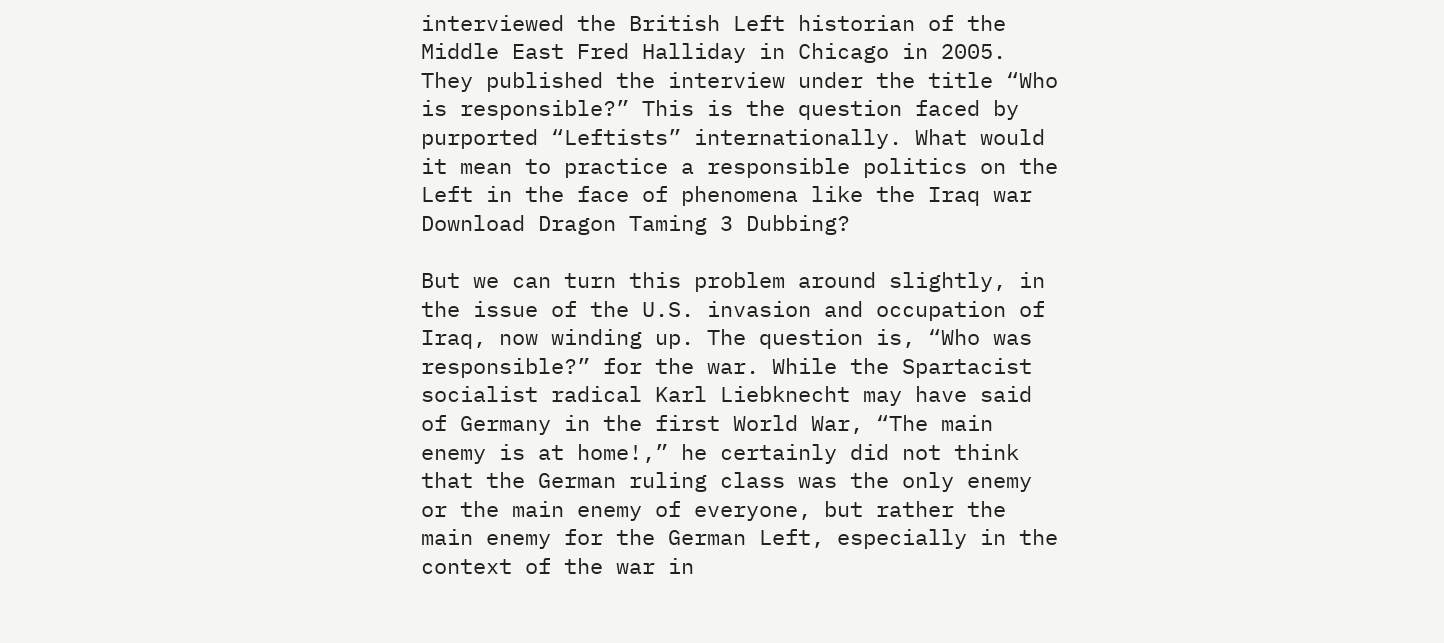interviewed the British Left historian of the Middle East Fred Halliday in Chicago in 2005. They published the interview under the title “Who is responsible?” This is the question faced by purported “Leftists” internationally. What would it mean to practice a responsible politics on the Left in the face of phenomena like the Iraq war Download Dragon Taming 3 Dubbing?

But we can turn this problem around slightly, in the issue of the U.S. invasion and occupation of Iraq, now winding up. The question is, “Who was responsible?” for the war. While the Spartacist socialist radical Karl Liebknecht may have said of Germany in the first World War, “The main enemy is at home!,” he certainly did not think that the German ruling class was the only enemy or the main enemy of everyone, but rather the main enemy for the German Left, especially in the context of the war in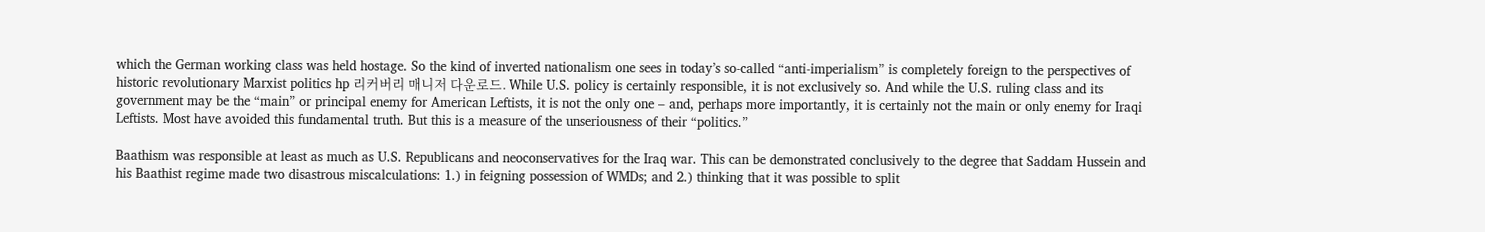which the German working class was held hostage. So the kind of inverted nationalism one sees in today’s so-called “anti-imperialism” is completely foreign to the perspectives of historic revolutionary Marxist politics hp 리커버리 매니저 다운로드. While U.S. policy is certainly responsible, it is not exclusively so. And while the U.S. ruling class and its government may be the “main” or principal enemy for American Leftists, it is not the only one – and, perhaps more importantly, it is certainly not the main or only enemy for Iraqi Leftists. Most have avoided this fundamental truth. But this is a measure of the unseriousness of their “politics.”

Baathism was responsible at least as much as U.S. Republicans and neoconservatives for the Iraq war. This can be demonstrated conclusively to the degree that Saddam Hussein and his Baathist regime made two disastrous miscalculations: 1.) in feigning possession of WMDs; and 2.) thinking that it was possible to split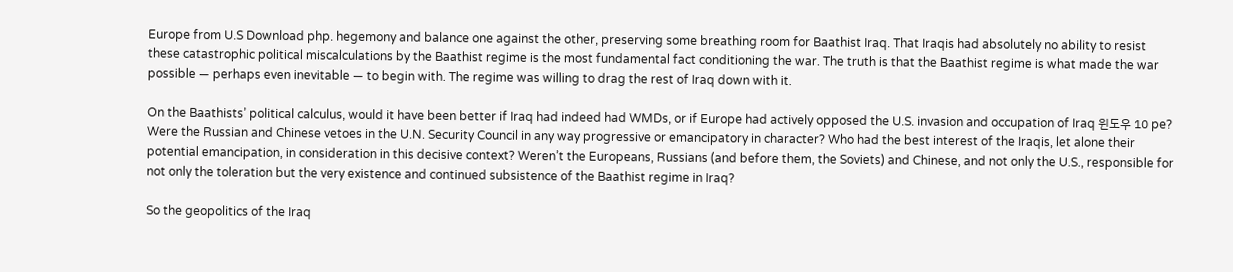Europe from U.S Download php. hegemony and balance one against the other, preserving some breathing room for Baathist Iraq. That Iraqis had absolutely no ability to resist these catastrophic political miscalculations by the Baathist regime is the most fundamental fact conditioning the war. The truth is that the Baathist regime is what made the war possible — perhaps even inevitable — to begin with. The regime was willing to drag the rest of Iraq down with it.

On the Baathists’ political calculus, would it have been better if Iraq had indeed had WMDs, or if Europe had actively opposed the U.S. invasion and occupation of Iraq 윈도우 10 pe? Were the Russian and Chinese vetoes in the U.N. Security Council in any way progressive or emancipatory in character? Who had the best interest of the Iraqis, let alone their potential emancipation, in consideration in this decisive context? Weren’t the Europeans, Russians (and before them, the Soviets) and Chinese, and not only the U.S., responsible for not only the toleration but the very existence and continued subsistence of the Baathist regime in Iraq?

So the geopolitics of the Iraq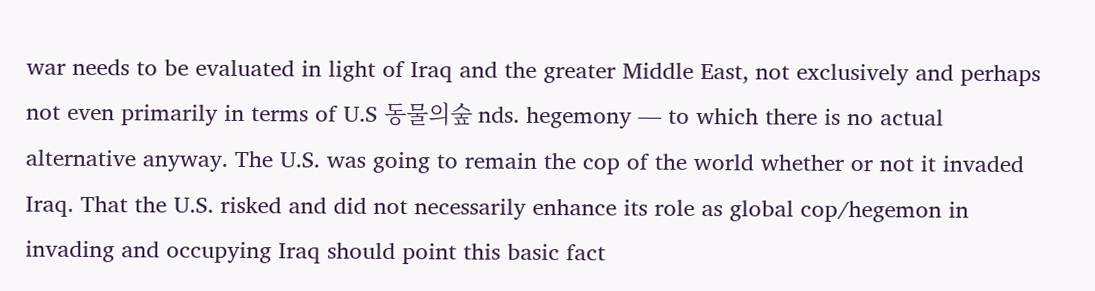war needs to be evaluated in light of Iraq and the greater Middle East, not exclusively and perhaps not even primarily in terms of U.S 동물의숲 nds. hegemony — to which there is no actual alternative anyway. The U.S. was going to remain the cop of the world whether or not it invaded Iraq. That the U.S. risked and did not necessarily enhance its role as global cop/hegemon in invading and occupying Iraq should point this basic fact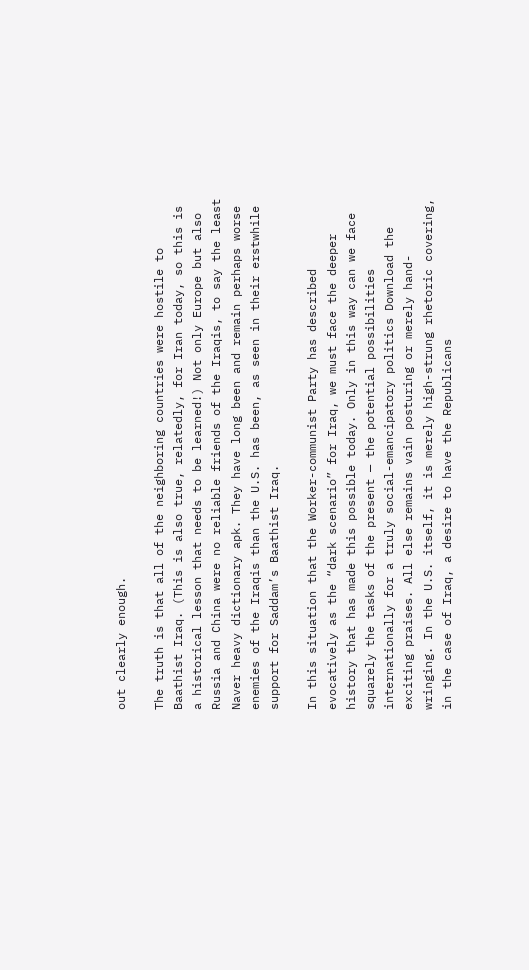out clearly enough.

The truth is that all of the neighboring countries were hostile to Baathist Iraq. (This is also true, relatedly, for Iran today, so this is a historical lesson that needs to be learned!) Not only Europe but also Russia and China were no reliable friends of the Iraqis, to say the least Naver heavy dictionary apk. They have long been and remain perhaps worse enemies of the Iraqis than the U.S. has been, as seen in their erstwhile support for Saddam’s Baathist Iraq.

In this situation that the Worker-communist Party has described evocatively as the “dark scenario” for Iraq, we must face the deeper history that has made this possible today. Only in this way can we face squarely the tasks of the present — the potential possibilities internationally for a truly social-emancipatory politics Download the exciting praises. All else remains vain posturing or merely hand-wringing. In the U.S. itself, it is merely high-strung rhetoric covering, in the case of Iraq, a desire to have the Republicans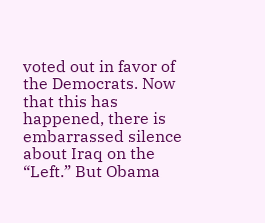voted out in favor of the Democrats. Now that this has happened, there is embarrassed silence about Iraq on the “Left.” But Obama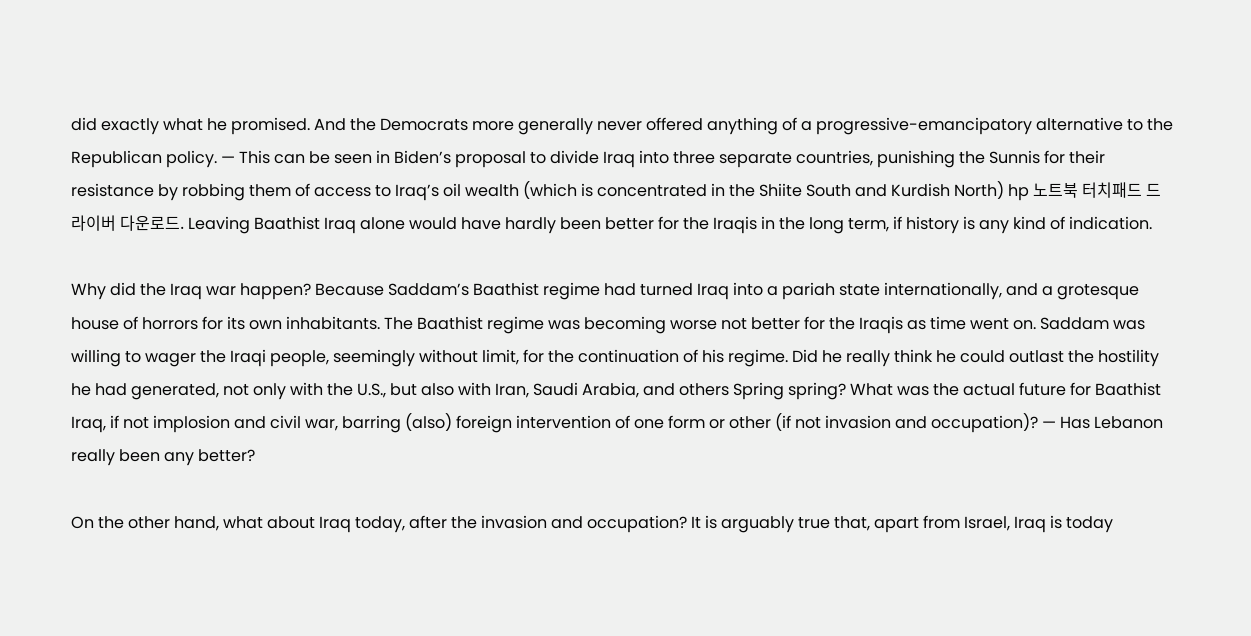did exactly what he promised. And the Democrats more generally never offered anything of a progressive-emancipatory alternative to the Republican policy. — This can be seen in Biden’s proposal to divide Iraq into three separate countries, punishing the Sunnis for their resistance by robbing them of access to Iraq’s oil wealth (which is concentrated in the Shiite South and Kurdish North) hp 노트북 터치패드 드라이버 다운로드. Leaving Baathist Iraq alone would have hardly been better for the Iraqis in the long term, if history is any kind of indication.

Why did the Iraq war happen? Because Saddam’s Baathist regime had turned Iraq into a pariah state internationally, and a grotesque house of horrors for its own inhabitants. The Baathist regime was becoming worse not better for the Iraqis as time went on. Saddam was willing to wager the Iraqi people, seemingly without limit, for the continuation of his regime. Did he really think he could outlast the hostility he had generated, not only with the U.S., but also with Iran, Saudi Arabia, and others Spring spring? What was the actual future for Baathist Iraq, if not implosion and civil war, barring (also) foreign intervention of one form or other (if not invasion and occupation)? — Has Lebanon really been any better?

On the other hand, what about Iraq today, after the invasion and occupation? It is arguably true that, apart from Israel, Iraq is today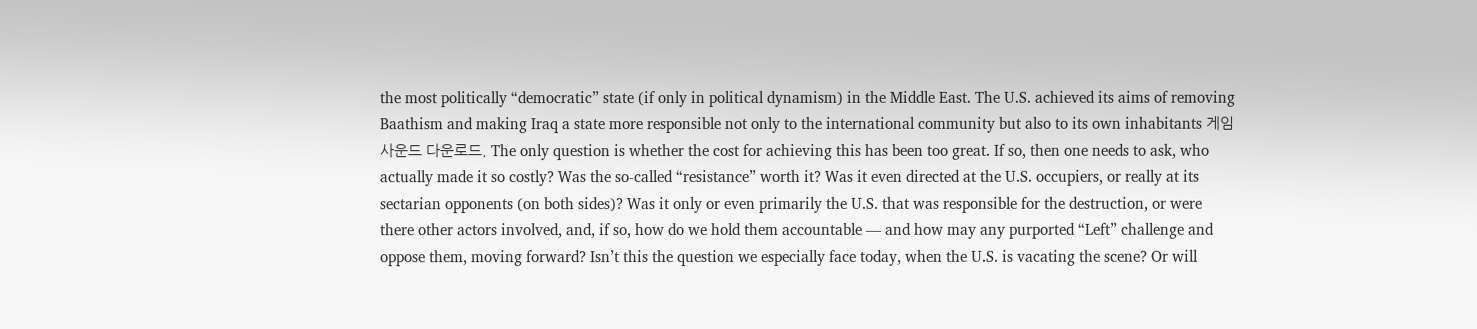the most politically “democratic” state (if only in political dynamism) in the Middle East. The U.S. achieved its aims of removing Baathism and making Iraq a state more responsible not only to the international community but also to its own inhabitants 게임 사운드 다운로드. The only question is whether the cost for achieving this has been too great. If so, then one needs to ask, who actually made it so costly? Was the so-called “resistance” worth it? Was it even directed at the U.S. occupiers, or really at its sectarian opponents (on both sides)? Was it only or even primarily the U.S. that was responsible for the destruction, or were there other actors involved, and, if so, how do we hold them accountable — and how may any purported “Left” challenge and oppose them, moving forward? Isn’t this the question we especially face today, when the U.S. is vacating the scene? Or will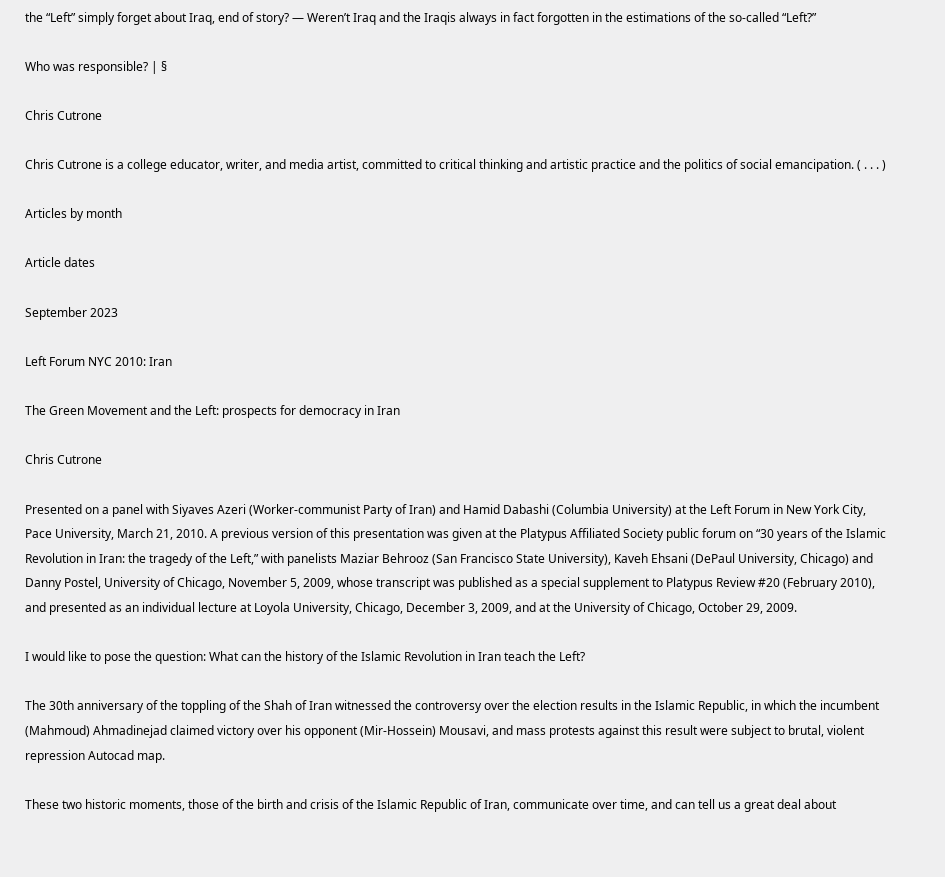the “Left” simply forget about Iraq, end of story? — Weren’t Iraq and the Iraqis always in fact forgotten in the estimations of the so-called “Left?”

Who was responsible? | §

Chris Cutrone

Chris Cutrone is a college educator, writer, and media artist, committed to critical thinking and artistic practice and the politics of social emancipation. ( . . . )

Articles by month

Article dates

September 2023

Left Forum NYC 2010: Iran

The Green Movement and the Left: prospects for democracy in Iran

Chris Cutrone

Presented on a panel with Siyaves Azeri (Worker-communist Party of Iran) and Hamid Dabashi (Columbia University) at the Left Forum in New York City, Pace University, March 21, 2010. A previous version of this presentation was given at the Platypus Affiliated Society public forum on “30 years of the Islamic Revolution in Iran: the tragedy of the Left,” with panelists Maziar Behrooz (San Francisco State University), Kaveh Ehsani (DePaul University, Chicago) and Danny Postel, University of Chicago, November 5, 2009, whose transcript was published as a special supplement to Platypus Review #20 (February 2010), and presented as an individual lecture at Loyola University, Chicago, December 3, 2009, and at the University of Chicago, October 29, 2009.

I would like to pose the question: What can the history of the Islamic Revolution in Iran teach the Left?

The 30th anniversary of the toppling of the Shah of Iran witnessed the controversy over the election results in the Islamic Republic, in which the incumbent (Mahmoud) Ahmadinejad claimed victory over his opponent (Mir-Hossein) Mousavi, and mass protests against this result were subject to brutal, violent repression Autocad map.

These two historic moments, those of the birth and crisis of the Islamic Republic of Iran, communicate over time, and can tell us a great deal about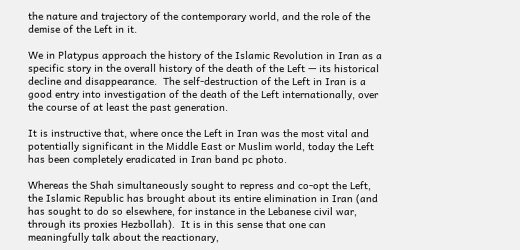the nature and trajectory of the contemporary world, and the role of the demise of the Left in it.

We in Platypus approach the history of the Islamic Revolution in Iran as a specific story in the overall history of the death of the Left — its historical decline and disappearance.  The self-destruction of the Left in Iran is a good entry into investigation of the death of the Left internationally, over the course of at least the past generation.

It is instructive that, where once the Left in Iran was the most vital and potentially significant in the Middle East or Muslim world, today the Left has been completely eradicated in Iran band pc photo.

Whereas the Shah simultaneously sought to repress and co-opt the Left, the Islamic Republic has brought about its entire elimination in Iran (and has sought to do so elsewhere, for instance in the Lebanese civil war, through its proxies Hezbollah).  It is in this sense that one can meaningfully talk about the reactionary,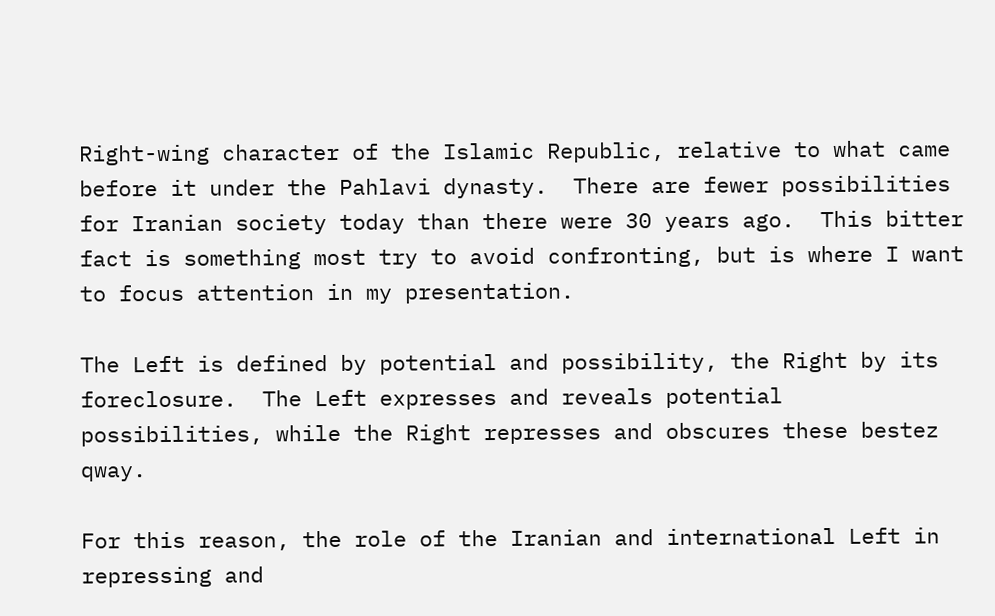Right-wing character of the Islamic Republic, relative to what came before it under the Pahlavi dynasty.  There are fewer possibilities for Iranian society today than there were 30 years ago.  This bitter fact is something most try to avoid confronting, but is where I want to focus attention in my presentation.

The Left is defined by potential and possibility, the Right by its foreclosure.  The Left expresses and reveals potential possibilities, while the Right represses and obscures these bestez qway.

For this reason, the role of the Iranian and international Left in repressing and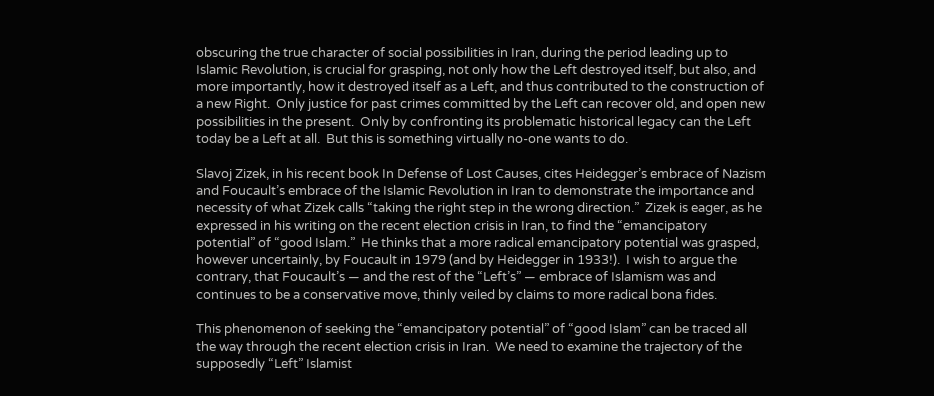obscuring the true character of social possibilities in Iran, during the period leading up to Islamic Revolution, is crucial for grasping, not only how the Left destroyed itself, but also, and more importantly, how it destroyed itself as a Left, and thus contributed to the construction of a new Right.  Only justice for past crimes committed by the Left can recover old, and open new possibilities in the present.  Only by confronting its problematic historical legacy can the Left today be a Left at all.  But this is something virtually no-one wants to do.

Slavoj Zizek, in his recent book In Defense of Lost Causes, cites Heidegger’s embrace of Nazism and Foucault’s embrace of the Islamic Revolution in Iran to demonstrate the importance and necessity of what Zizek calls “taking the right step in the wrong direction.”  Zizek is eager, as he expressed in his writing on the recent election crisis in Iran, to find the “emancipatory potential” of “good Islam.”  He thinks that a more radical emancipatory potential was grasped, however uncertainly, by Foucault in 1979 (and by Heidegger in 1933!).  I wish to argue the contrary, that Foucault’s — and the rest of the “Left’s” — embrace of Islamism was and continues to be a conservative move, thinly veiled by claims to more radical bona fides.

This phenomenon of seeking the “emancipatory potential” of “good Islam” can be traced all the way through the recent election crisis in Iran.  We need to examine the trajectory of the supposedly “Left” Islamist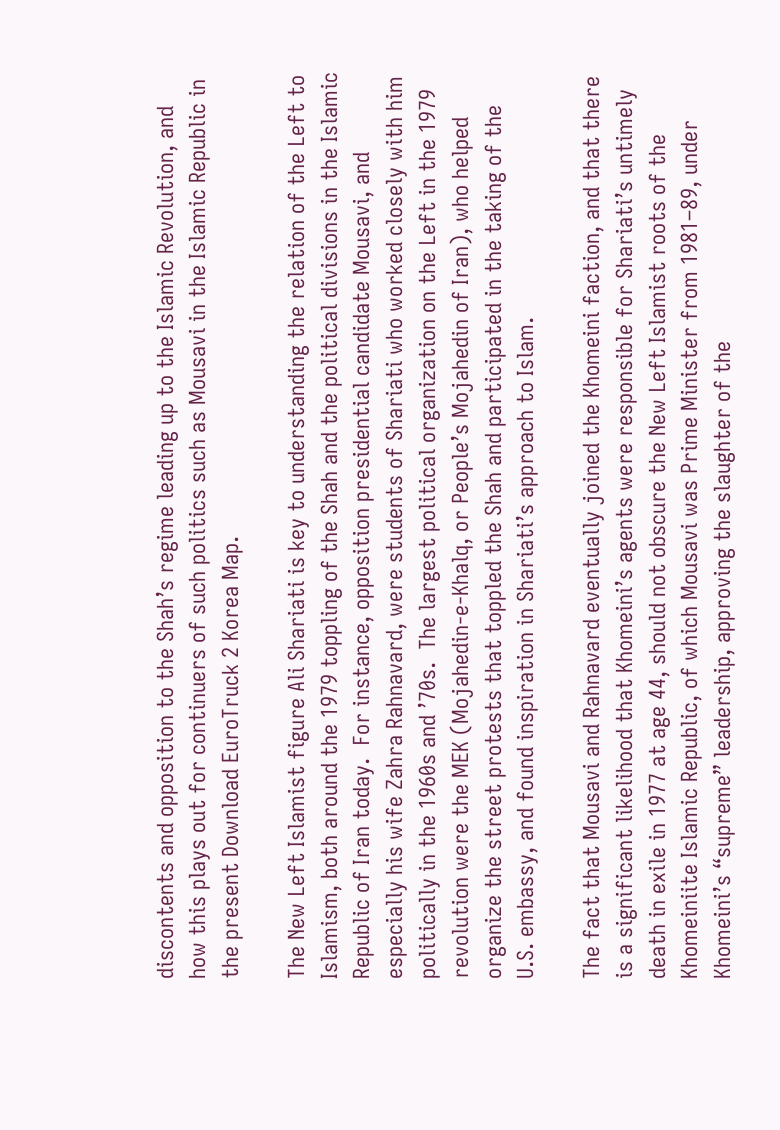discontents and opposition to the Shah’s regime leading up to the Islamic Revolution, and how this plays out for continuers of such politics such as Mousavi in the Islamic Republic in the present Download EuroTruck 2 Korea Map.

The New Left Islamist figure Ali Shariati is key to understanding the relation of the Left to Islamism, both around the 1979 toppling of the Shah and the political divisions in the Islamic Republic of Iran today.  For instance, opposition presidential candidate Mousavi, and especially his wife Zahra Rahnavard, were students of Shariati who worked closely with him politically in the 1960s and ’70s.  The largest political organization on the Left in the 1979 revolution were the MEK (Mojahedin-e-Khalq, or People’s Mojahedin of Iran), who helped organize the street protests that toppled the Shah and participated in the taking of the U.S. embassy, and found inspiration in Shariati’s approach to Islam.

The fact that Mousavi and Rahnavard eventually joined the Khomeini faction, and that there is a significant likelihood that Khomeini’s agents were responsible for Shariati’s untimely death in exile in 1977 at age 44, should not obscure the New Left Islamist roots of the Khomeiniite Islamic Republic, of which Mousavi was Prime Minister from 1981–89, under Khomeini’s “supreme” leadership, approving the slaughter of the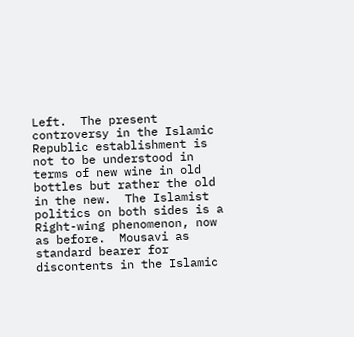Left.  The present controversy in the Islamic Republic establishment is not to be understood in terms of new wine in old bottles but rather the old in the new.  The Islamist politics on both sides is a Right-wing phenomenon, now as before.  Mousavi as standard bearer for discontents in the Islamic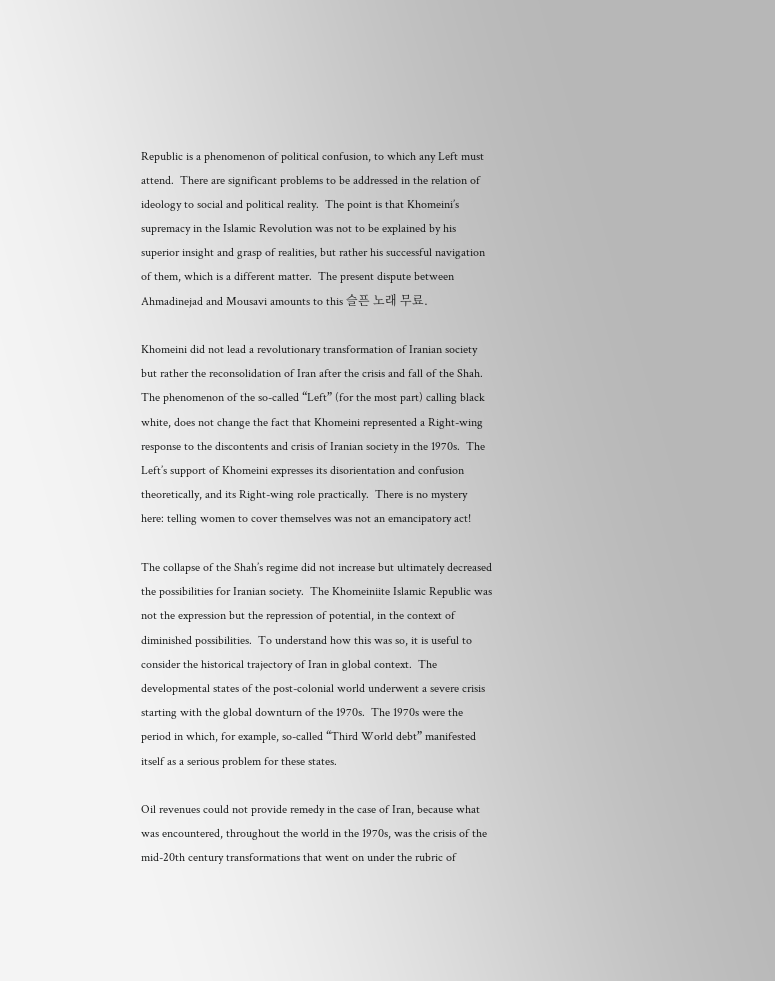Republic is a phenomenon of political confusion, to which any Left must attend.  There are significant problems to be addressed in the relation of ideology to social and political reality.  The point is that Khomeini’s supremacy in the Islamic Revolution was not to be explained by his superior insight and grasp of realities, but rather his successful navigation of them, which is a different matter.  The present dispute between Ahmadinejad and Mousavi amounts to this 슬픈 노래 무료.

Khomeini did not lead a revolutionary transformation of Iranian society but rather the reconsolidation of Iran after the crisis and fall of the Shah.  The phenomenon of the so-called “Left” (for the most part) calling black white, does not change the fact that Khomeini represented a Right-wing response to the discontents and crisis of Iranian society in the 1970s.  The Left’s support of Khomeini expresses its disorientation and confusion theoretically, and its Right-wing role practically.  There is no mystery here: telling women to cover themselves was not an emancipatory act!

The collapse of the Shah’s regime did not increase but ultimately decreased the possibilities for Iranian society.  The Khomeiniite Islamic Republic was not the expression but the repression of potential, in the context of diminished possibilities.  To understand how this was so, it is useful to consider the historical trajectory of Iran in global context.  The developmental states of the post-colonial world underwent a severe crisis starting with the global downturn of the 1970s.  The 1970s were the period in which, for example, so-called “Third World debt” manifested itself as a serious problem for these states.

Oil revenues could not provide remedy in the case of Iran, because what was encountered, throughout the world in the 1970s, was the crisis of the mid-20th century transformations that went on under the rubric of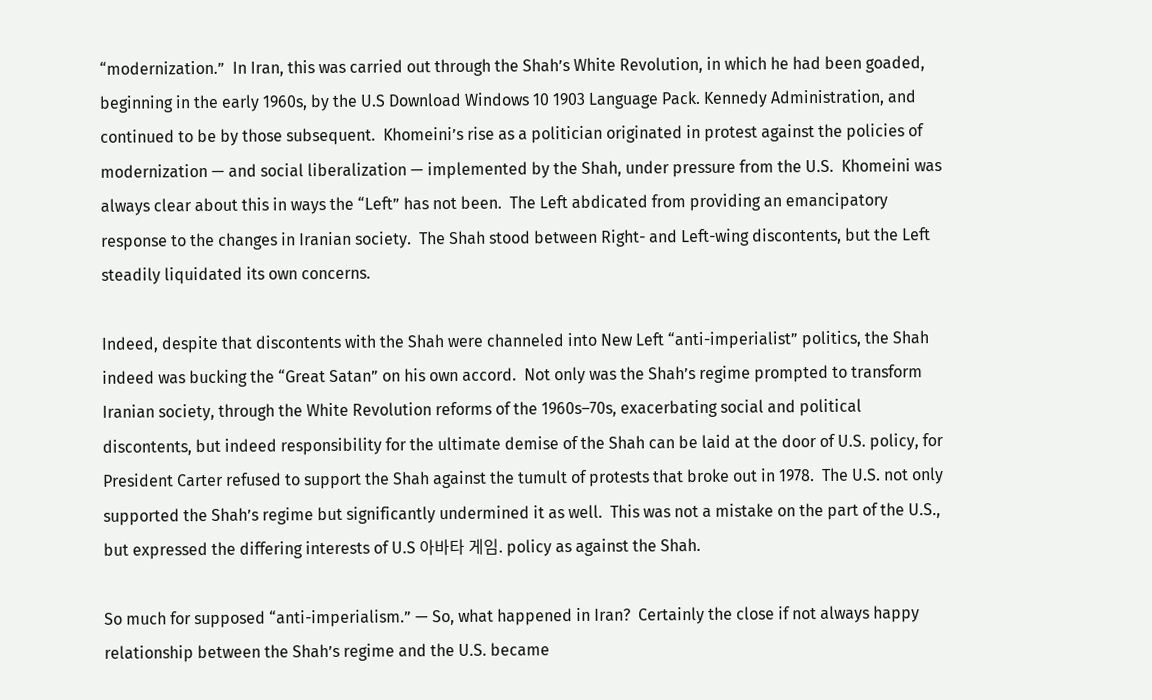“modernization.”  In Iran, this was carried out through the Shah’s White Revolution, in which he had been goaded, beginning in the early 1960s, by the U.S Download Windows 10 1903 Language Pack. Kennedy Administration, and continued to be by those subsequent.  Khomeini’s rise as a politician originated in protest against the policies of modernization — and social liberalization — implemented by the Shah, under pressure from the U.S.  Khomeini was always clear about this in ways the “Left” has not been.  The Left abdicated from providing an emancipatory response to the changes in Iranian society.  The Shah stood between Right- and Left-wing discontents, but the Left steadily liquidated its own concerns.

Indeed, despite that discontents with the Shah were channeled into New Left “anti-imperialist” politics, the Shah indeed was bucking the “Great Satan” on his own accord.  Not only was the Shah’s regime prompted to transform Iranian society, through the White Revolution reforms of the 1960s–70s, exacerbating social and political discontents, but indeed responsibility for the ultimate demise of the Shah can be laid at the door of U.S. policy, for President Carter refused to support the Shah against the tumult of protests that broke out in 1978.  The U.S. not only supported the Shah’s regime but significantly undermined it as well.  This was not a mistake on the part of the U.S., but expressed the differing interests of U.S 아바타 게임. policy as against the Shah.

So much for supposed “anti-imperialism.” — So, what happened in Iran?  Certainly the close if not always happy relationship between the Shah’s regime and the U.S. became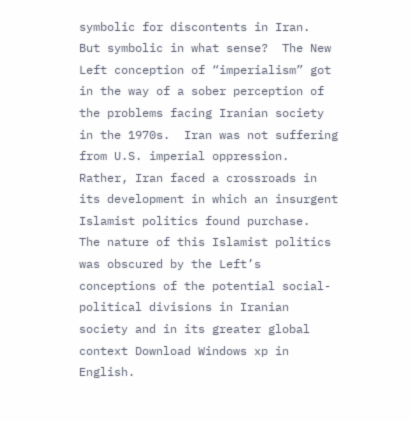symbolic for discontents in Iran.  But symbolic in what sense?  The New Left conception of “imperialism” got in the way of a sober perception of the problems facing Iranian society in the 1970s.  Iran was not suffering from U.S. imperial oppression.  Rather, Iran faced a crossroads in its development in which an insurgent Islamist politics found purchase.  The nature of this Islamist politics was obscured by the Left’s conceptions of the potential social-political divisions in Iranian society and in its greater global context Download Windows xp in English.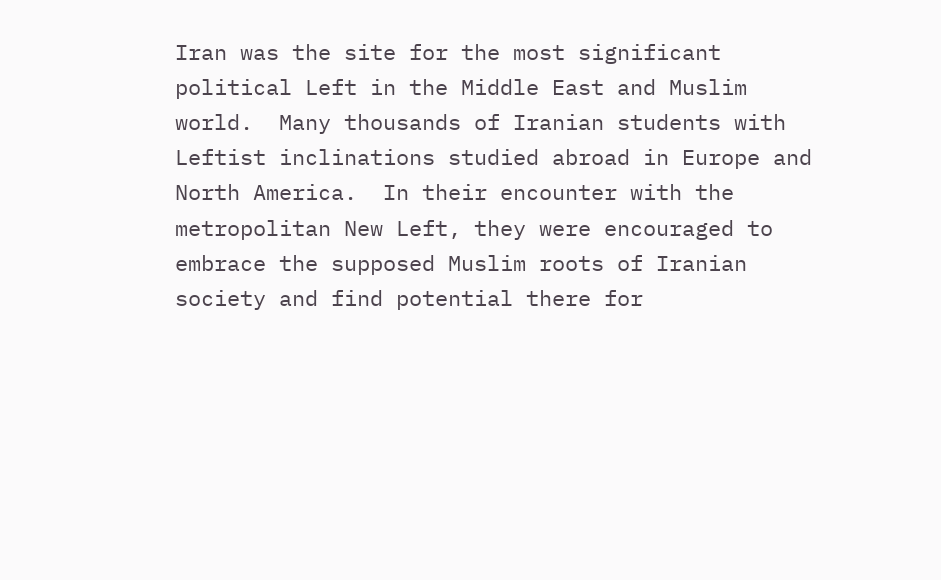Iran was the site for the most significant political Left in the Middle East and Muslim world.  Many thousands of Iranian students with Leftist inclinations studied abroad in Europe and North America.  In their encounter with the metropolitan New Left, they were encouraged to embrace the supposed Muslim roots of Iranian society and find potential there for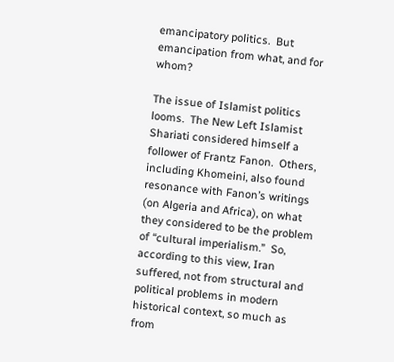emancipatory politics.  But emancipation from what, and for whom?

The issue of Islamist politics looms.  The New Left Islamist Shariati considered himself a follower of Frantz Fanon.  Others, including Khomeini, also found resonance with Fanon’s writings (on Algeria and Africa), on what they considered to be the problem of “cultural imperialism.”  So, according to this view, Iran suffered, not from structural and political problems in modern historical context, so much as from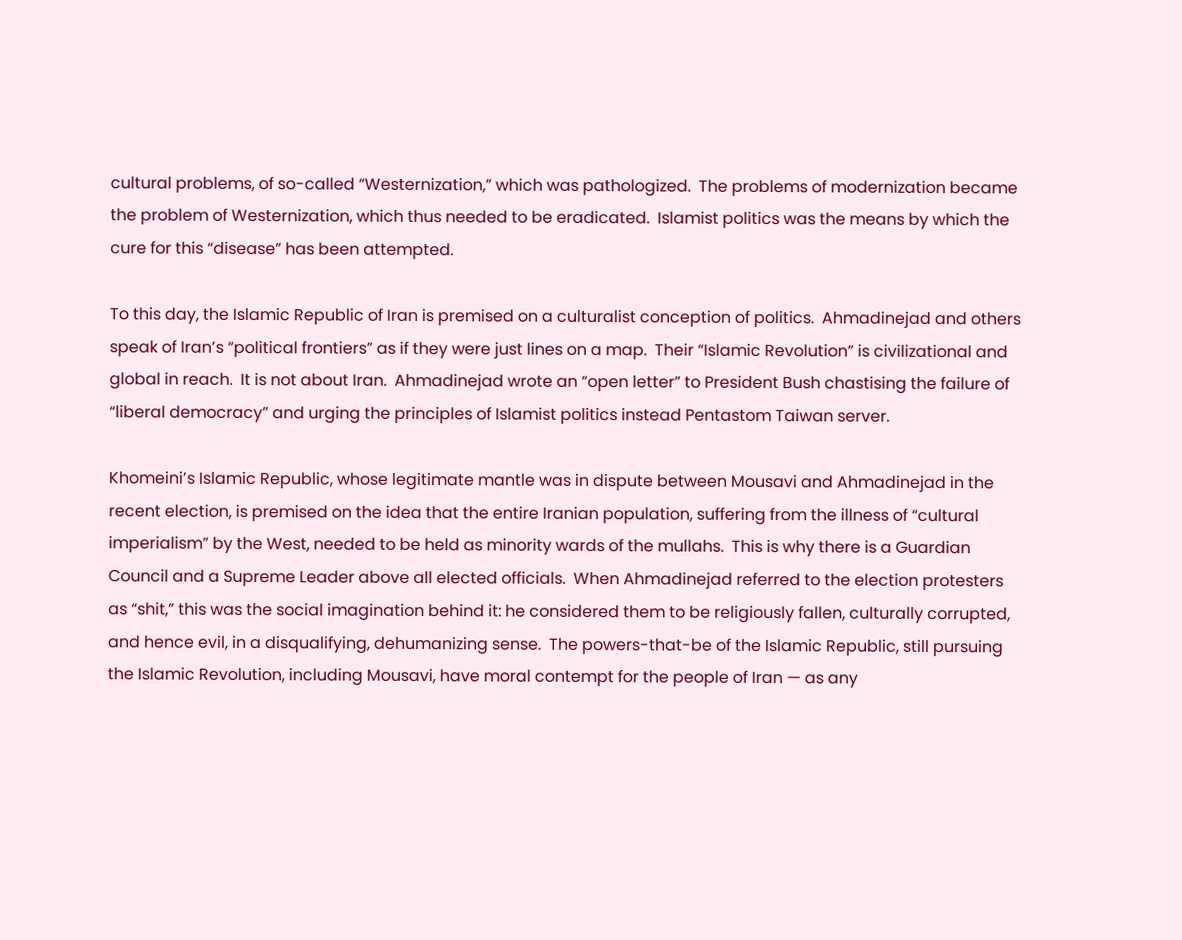cultural problems, of so-called “Westernization,” which was pathologized.  The problems of modernization became the problem of Westernization, which thus needed to be eradicated.  Islamist politics was the means by which the cure for this “disease” has been attempted.

To this day, the Islamic Republic of Iran is premised on a culturalist conception of politics.  Ahmadinejad and others speak of Iran’s “political frontiers” as if they were just lines on a map.  Their “Islamic Revolution” is civilizational and global in reach.  It is not about Iran.  Ahmadinejad wrote an “open letter” to President Bush chastising the failure of “liberal democracy” and urging the principles of Islamist politics instead Pentastom Taiwan server.

Khomeini’s Islamic Republic, whose legitimate mantle was in dispute between Mousavi and Ahmadinejad in the recent election, is premised on the idea that the entire Iranian population, suffering from the illness of “cultural imperialism” by the West, needed to be held as minority wards of the mullahs.  This is why there is a Guardian Council and a Supreme Leader above all elected officials.  When Ahmadinejad referred to the election protesters as “shit,” this was the social imagination behind it: he considered them to be religiously fallen, culturally corrupted, and hence evil, in a disqualifying, dehumanizing sense.  The powers-that-be of the Islamic Republic, still pursuing the Islamic Revolution, including Mousavi, have moral contempt for the people of Iran — as any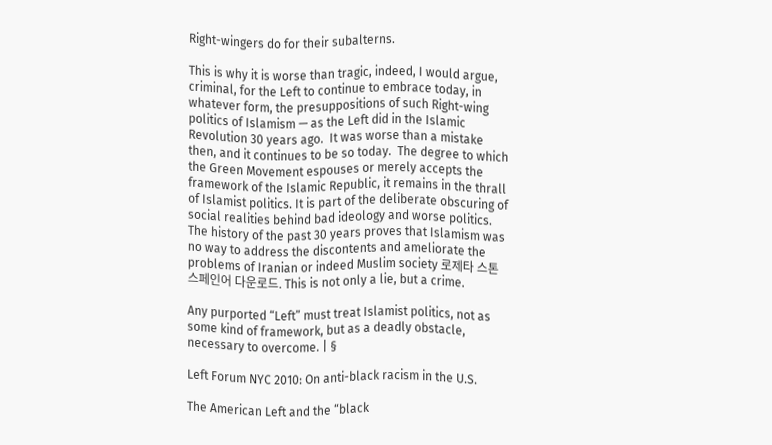Right-wingers do for their subalterns.

This is why it is worse than tragic, indeed, I would argue, criminal, for the Left to continue to embrace today, in whatever form, the presuppositions of such Right-wing politics of Islamism — as the Left did in the Islamic Revolution 30 years ago.  It was worse than a mistake then, and it continues to be so today.  The degree to which the Green Movement espouses or merely accepts the framework of the Islamic Republic, it remains in the thrall of Islamist politics. It is part of the deliberate obscuring of social realities behind bad ideology and worse politics.  The history of the past 30 years proves that Islamism was no way to address the discontents and ameliorate the problems of Iranian or indeed Muslim society 로제타 스톤 스페인어 다운로드. This is not only a lie, but a crime.

Any purported “Left” must treat Islamist politics, not as some kind of framework, but as a deadly obstacle, necessary to overcome. | §

Left Forum NYC 2010: On anti-black racism in the U.S.

The American Left and the “black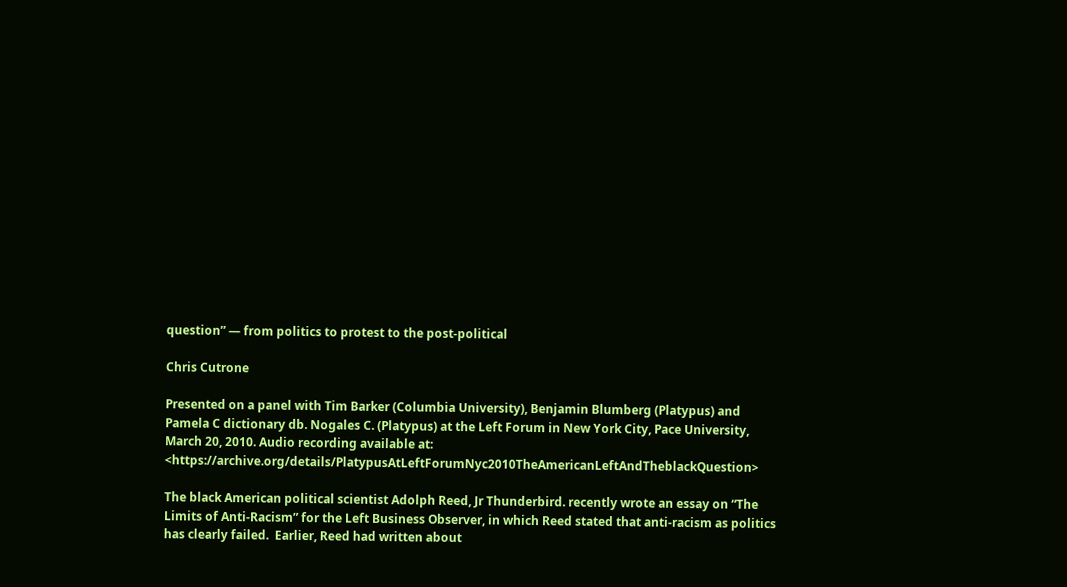question” — from politics to protest to the post-political

Chris Cutrone

Presented on a panel with Tim Barker (Columbia University), Benjamin Blumberg (Platypus) and Pamela C dictionary db. Nogales C. (Platypus) at the Left Forum in New York City, Pace University, March 20, 2010. Audio recording available at: <https://archive.org/details/PlatypusAtLeftForumNyc2010TheAmericanLeftAndTheblackQuestion>

The black American political scientist Adolph Reed, Jr Thunderbird. recently wrote an essay on “The Limits of Anti-Racism” for the Left Business Observer, in which Reed stated that anti-racism as politics has clearly failed.  Earlier, Reed had written about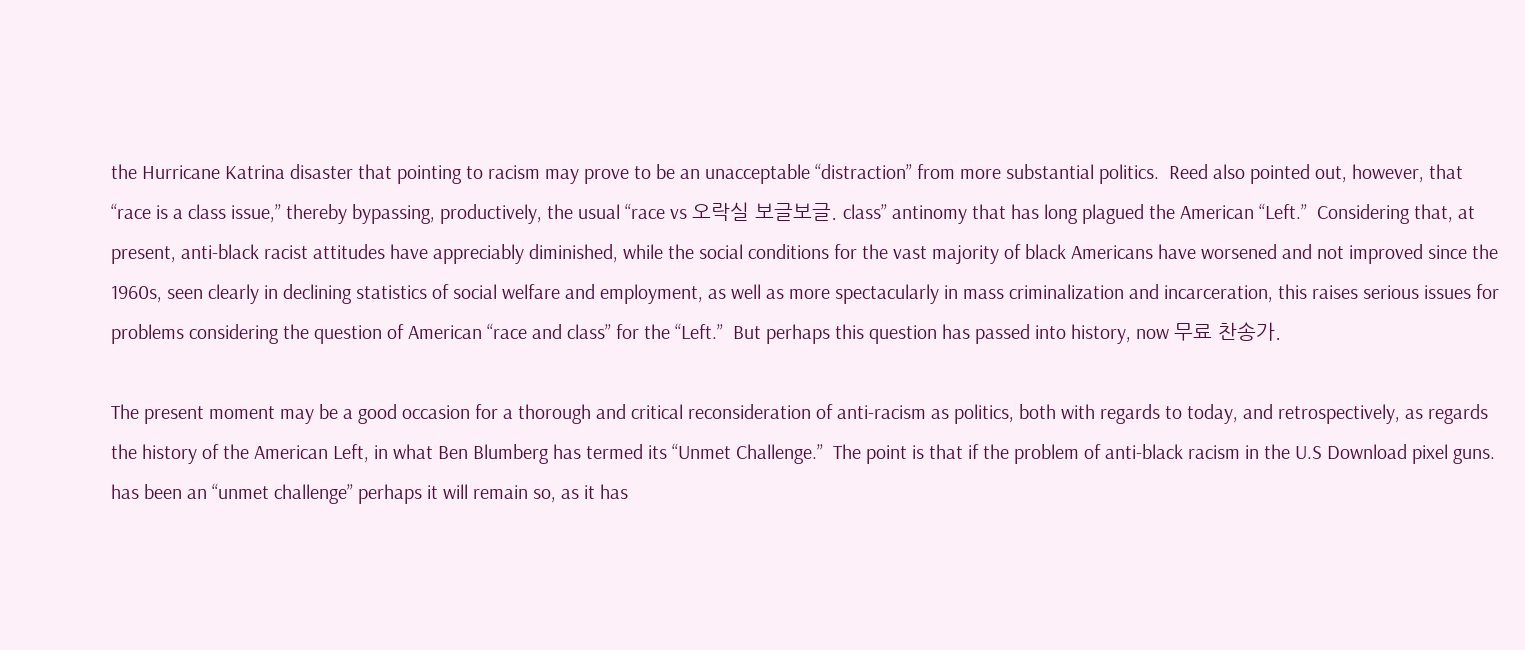the Hurricane Katrina disaster that pointing to racism may prove to be an unacceptable “distraction” from more substantial politics.  Reed also pointed out, however, that “race is a class issue,” thereby bypassing, productively, the usual “race vs 오락실 보글보글. class” antinomy that has long plagued the American “Left.”  Considering that, at present, anti-black racist attitudes have appreciably diminished, while the social conditions for the vast majority of black Americans have worsened and not improved since the 1960s, seen clearly in declining statistics of social welfare and employment, as well as more spectacularly in mass criminalization and incarceration, this raises serious issues for problems considering the question of American “race and class” for the “Left.”  But perhaps this question has passed into history, now 무료 찬송가.

The present moment may be a good occasion for a thorough and critical reconsideration of anti-racism as politics, both with regards to today, and retrospectively, as regards the history of the American Left, in what Ben Blumberg has termed its “Unmet Challenge.”  The point is that if the problem of anti-black racism in the U.S Download pixel guns. has been an “unmet challenge” perhaps it will remain so, as it has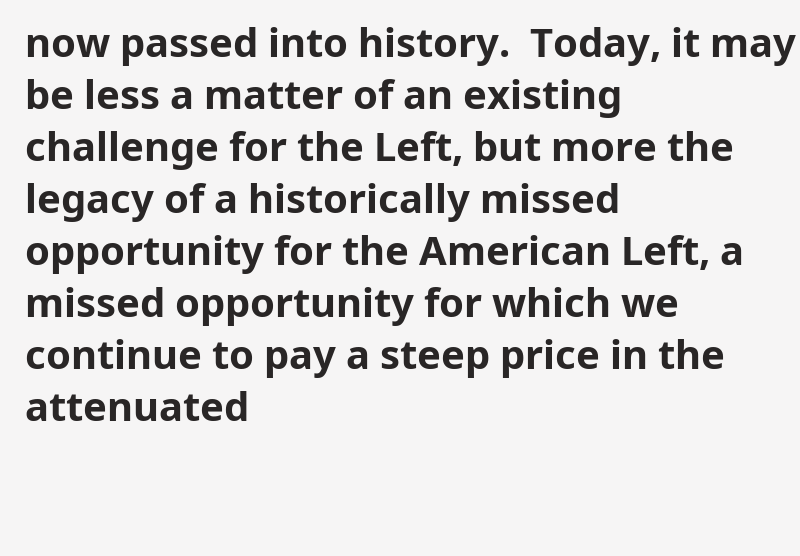now passed into history.  Today, it may be less a matter of an existing challenge for the Left, but more the legacy of a historically missed opportunity for the American Left, a missed opportunity for which we continue to pay a steep price in the attenuated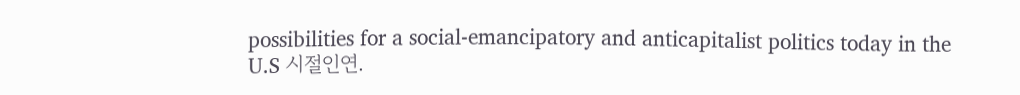possibilities for a social-emancipatory and anticapitalist politics today in the U.S 시절인연.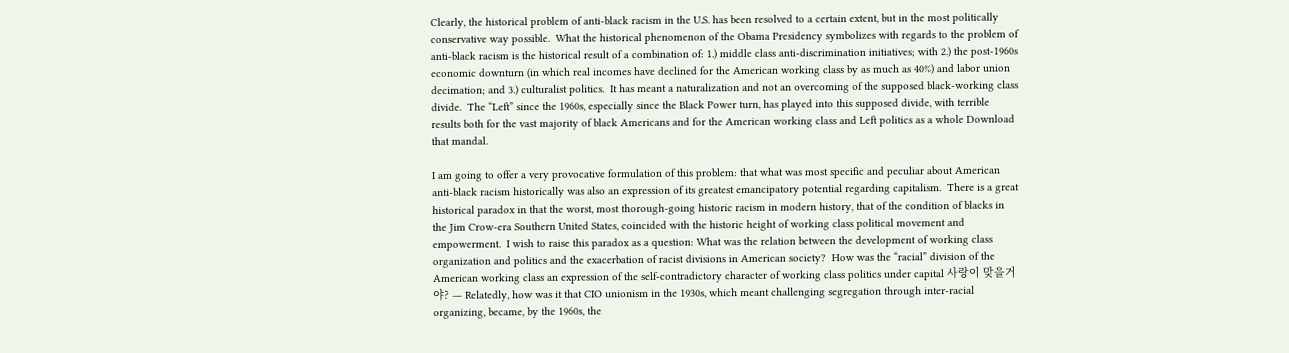Clearly, the historical problem of anti-black racism in the U.S. has been resolved to a certain extent, but in the most politically conservative way possible.  What the historical phenomenon of the Obama Presidency symbolizes with regards to the problem of anti-black racism is the historical result of a combination of: 1.) middle class anti-discrimination initiatives; with 2.) the post-1960s economic downturn (in which real incomes have declined for the American working class by as much as 40%) and labor union decimation; and 3.) culturalist politics.  It has meant a naturalization and not an overcoming of the supposed black-working class divide.  The “Left” since the 1960s, especially since the Black Power turn, has played into this supposed divide, with terrible results both for the vast majority of black Americans and for the American working class and Left politics as a whole Download that mandal.

I am going to offer a very provocative formulation of this problem: that what was most specific and peculiar about American anti-black racism historically was also an expression of its greatest emancipatory potential regarding capitalism.  There is a great historical paradox in that the worst, most thorough-going historic racism in modern history, that of the condition of blacks in the Jim Crow-era Southern United States, coincided with the historic height of working class political movement and empowerment.  I wish to raise this paradox as a question: What was the relation between the development of working class organization and politics and the exacerbation of racist divisions in American society?  How was the “racial” division of the American working class an expression of the self-contradictory character of working class politics under capital 사랑이 맞을거야? — Relatedly, how was it that CIO unionism in the 1930s, which meant challenging segregation through inter-racial organizing, became, by the 1960s, the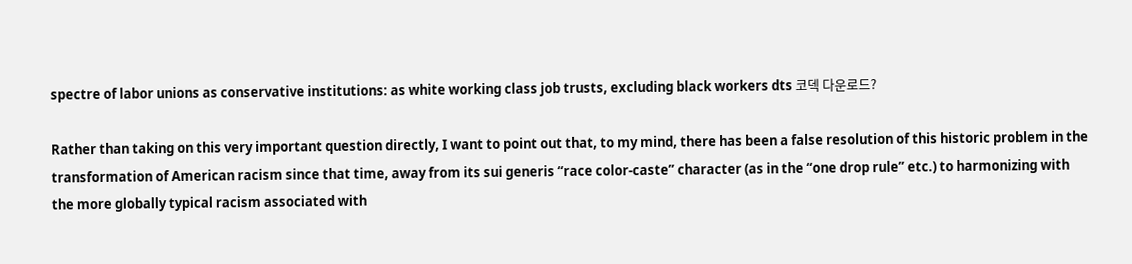spectre of labor unions as conservative institutions: as white working class job trusts, excluding black workers dts 코덱 다운로드?

Rather than taking on this very important question directly, I want to point out that, to my mind, there has been a false resolution of this historic problem in the transformation of American racism since that time, away from its sui generis “race color-caste” character (as in the “one drop rule” etc.) to harmonizing with the more globally typical racism associated with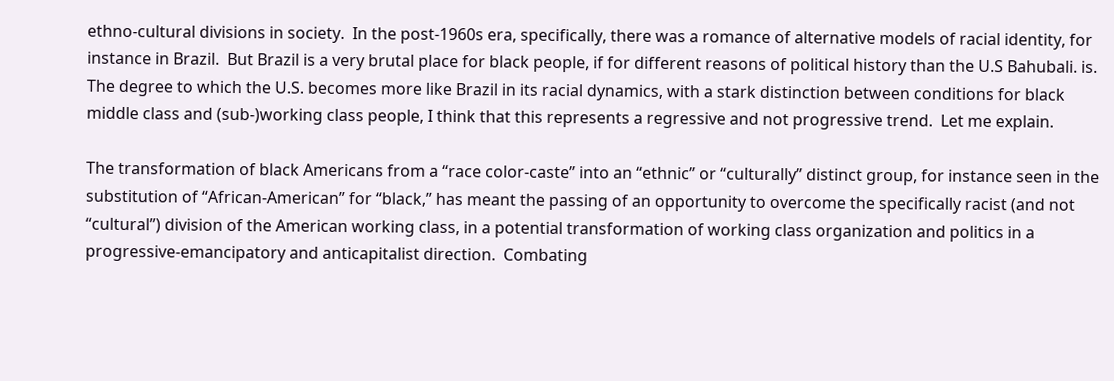ethno-cultural divisions in society.  In the post-1960s era, specifically, there was a romance of alternative models of racial identity, for instance in Brazil.  But Brazil is a very brutal place for black people, if for different reasons of political history than the U.S Bahubali. is.  The degree to which the U.S. becomes more like Brazil in its racial dynamics, with a stark distinction between conditions for black middle class and (sub-)working class people, I think that this represents a regressive and not progressive trend.  Let me explain.

The transformation of black Americans from a “race color-caste” into an “ethnic” or “culturally” distinct group, for instance seen in the substitution of “African-American” for “black,” has meant the passing of an opportunity to overcome the specifically racist (and not “cultural”) division of the American working class, in a potential transformation of working class organization and politics in a progressive-emancipatory and anticapitalist direction.  Combating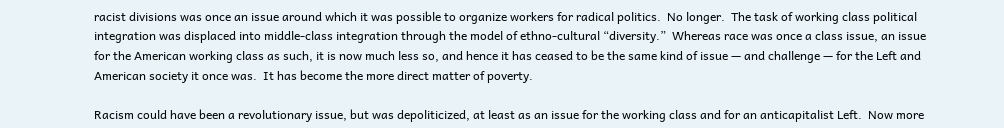racist divisions was once an issue around which it was possible to organize workers for radical politics.  No longer.  The task of working class political integration was displaced into middle-class integration through the model of ethno-cultural “diversity.”  Whereas race was once a class issue, an issue for the American working class as such, it is now much less so, and hence it has ceased to be the same kind of issue — and challenge — for the Left and American society it once was.  It has become the more direct matter of poverty.

Racism could have been a revolutionary issue, but was depoliticized, at least as an issue for the working class and for an anticapitalist Left.  Now more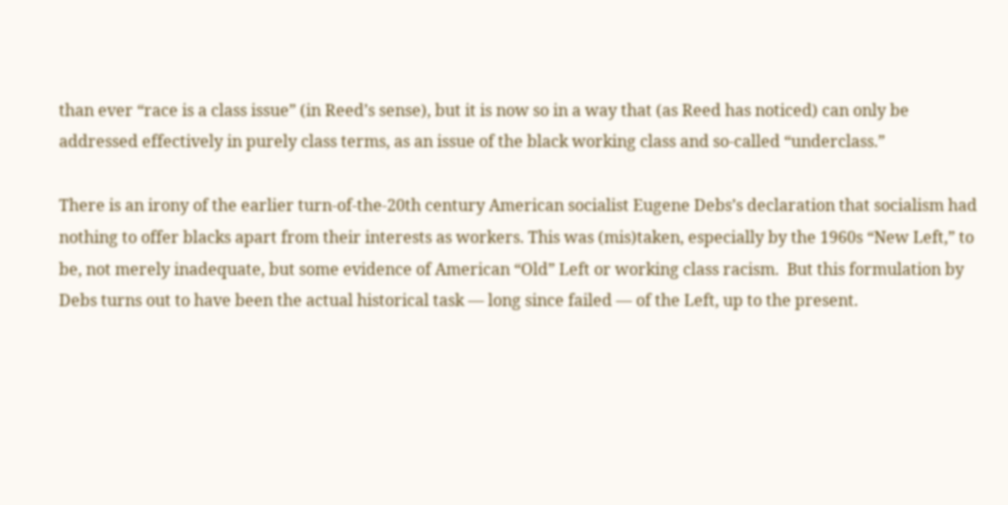than ever “race is a class issue” (in Reed’s sense), but it is now so in a way that (as Reed has noticed) can only be addressed effectively in purely class terms, as an issue of the black working class and so-called “underclass.”

There is an irony of the earlier turn-of-the-20th century American socialist Eugene Debs’s declaration that socialism had nothing to offer blacks apart from their interests as workers. This was (mis)taken, especially by the 1960s “New Left,” to be, not merely inadequate, but some evidence of American “Old” Left or working class racism.  But this formulation by Debs turns out to have been the actual historical task — long since failed — of the Left, up to the present.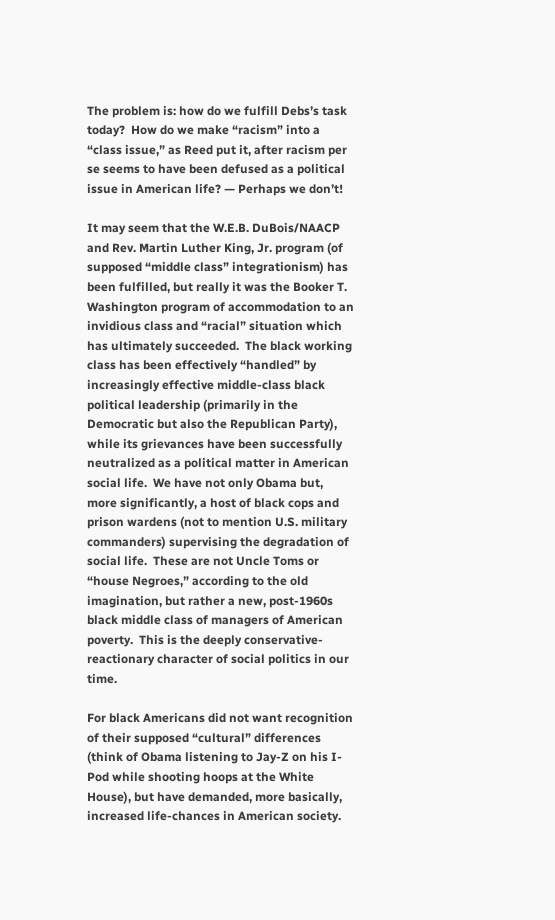The problem is: how do we fulfill Debs’s task today?  How do we make “racism” into a “class issue,” as Reed put it, after racism per se seems to have been defused as a political issue in American life? — Perhaps we don’t!

It may seem that the W.E.B. DuBois/NAACP and Rev. Martin Luther King, Jr. program (of supposed “middle class” integrationism) has been fulfilled, but really it was the Booker T. Washington program of accommodation to an invidious class and “racial” situation which has ultimately succeeded.  The black working class has been effectively “handled” by increasingly effective middle-class black political leadership (primarily in the Democratic but also the Republican Party), while its grievances have been successfully neutralized as a political matter in American social life.  We have not only Obama but, more significantly, a host of black cops and prison wardens (not to mention U.S. military commanders) supervising the degradation of social life.  These are not Uncle Toms or “house Negroes,” according to the old imagination, but rather a new, post-1960s black middle class of managers of American poverty.  This is the deeply conservative-reactionary character of social politics in our time.

For black Americans did not want recognition of their supposed “cultural” differences (think of Obama listening to Jay-Z on his I-Pod while shooting hoops at the White House), but have demanded, more basically, increased life-chances in American society.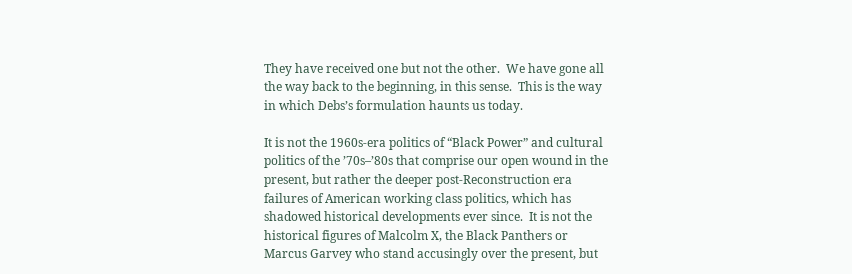They have received one but not the other.  We have gone all the way back to the beginning, in this sense.  This is the way in which Debs’s formulation haunts us today.

It is not the 1960s-era politics of “Black Power” and cultural politics of the ’70s–’80s that comprise our open wound in the present, but rather the deeper post-Reconstruction era failures of American working class politics, which has shadowed historical developments ever since.  It is not the historical figures of Malcolm X, the Black Panthers or Marcus Garvey who stand accusingly over the present, but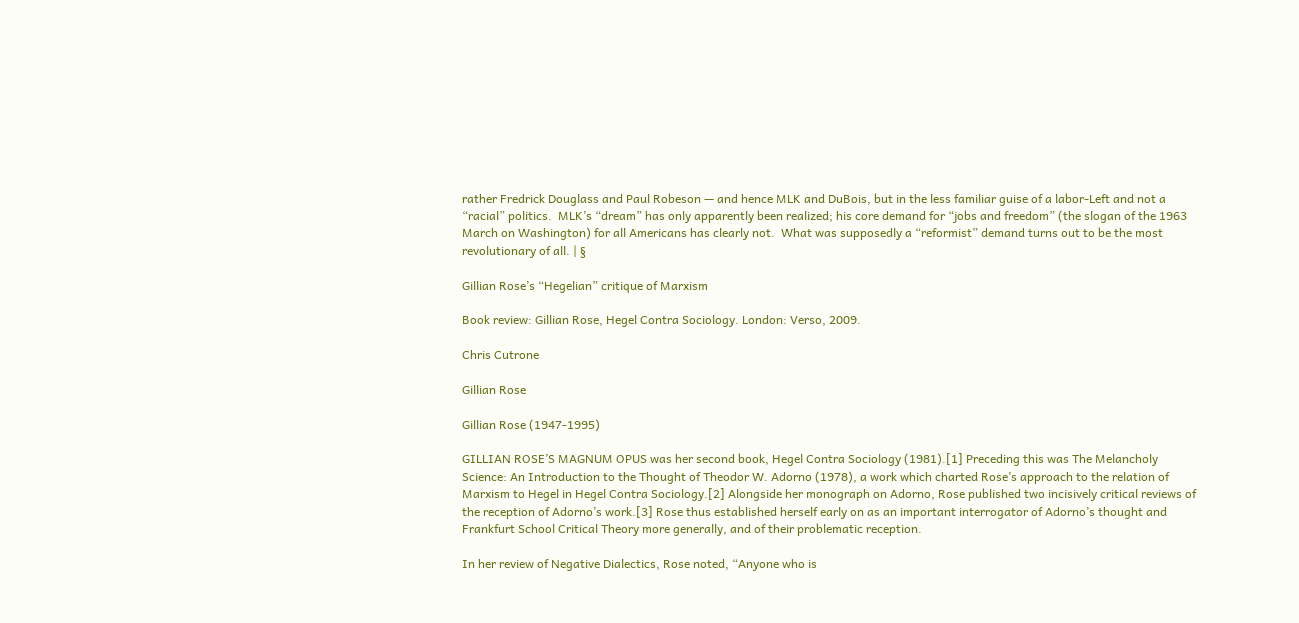rather Fredrick Douglass and Paul Robeson — and hence MLK and DuBois, but in the less familiar guise of a labor-Left and not a “racial” politics.  MLK’s “dream” has only apparently been realized; his core demand for “jobs and freedom” (the slogan of the 1963 March on Washington) for all Americans has clearly not.  What was supposedly a “reformist” demand turns out to be the most revolutionary of all. | §

Gillian Rose’s “Hegelian” critique of Marxism

Book review: Gillian Rose, Hegel Contra Sociology. London: Verso, 2009.

Chris Cutrone

Gillian Rose

Gillian Rose (1947-1995)

GILLIAN ROSE’S MAGNUM OPUS was her second book, Hegel Contra Sociology (1981).[1] Preceding this was The Melancholy Science: An Introduction to the Thought of Theodor W. Adorno (1978), a work which charted Rose’s approach to the relation of Marxism to Hegel in Hegel Contra Sociology.[2] Alongside her monograph on Adorno, Rose published two incisively critical reviews of the reception of Adorno’s work.[3] Rose thus established herself early on as an important interrogator of Adorno’s thought and Frankfurt School Critical Theory more generally, and of their problematic reception.

In her review of Negative Dialectics, Rose noted, “Anyone who is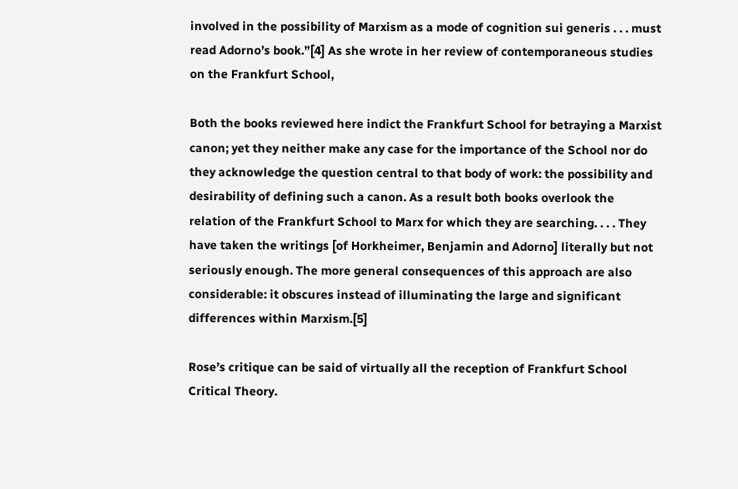involved in the possibility of Marxism as a mode of cognition sui generis . . . must read Adorno’s book.”[4] As she wrote in her review of contemporaneous studies on the Frankfurt School,

Both the books reviewed here indict the Frankfurt School for betraying a Marxist canon; yet they neither make any case for the importance of the School nor do they acknowledge the question central to that body of work: the possibility and desirability of defining such a canon. As a result both books overlook the relation of the Frankfurt School to Marx for which they are searching. . . . They have taken the writings [of Horkheimer, Benjamin and Adorno] literally but not seriously enough. The more general consequences of this approach are also considerable: it obscures instead of illuminating the large and significant differences within Marxism.[5]

Rose’s critique can be said of virtually all the reception of Frankfurt School Critical Theory.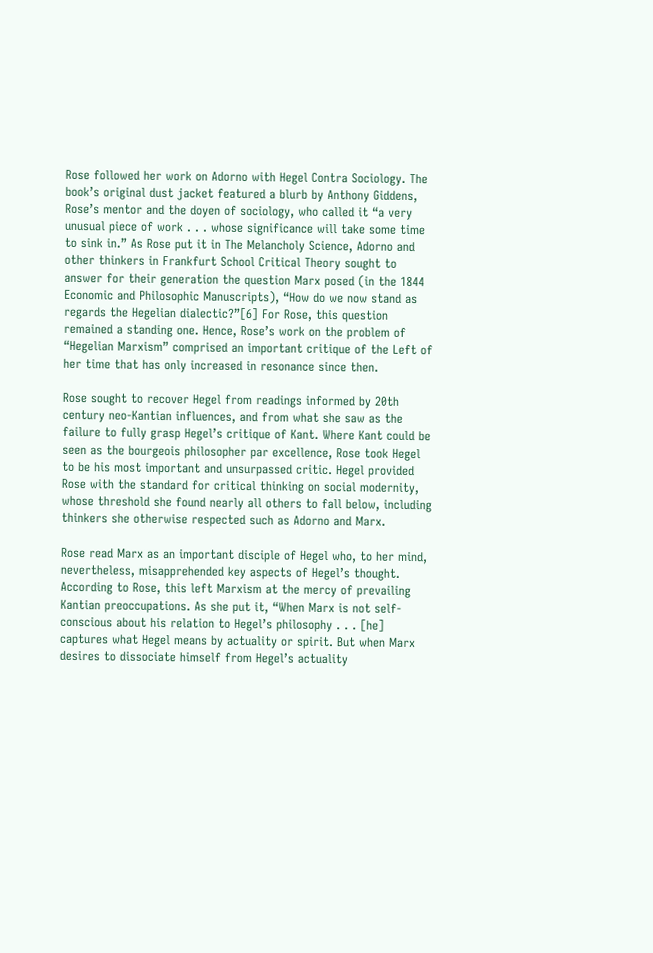Rose followed her work on Adorno with Hegel Contra Sociology. The book’s original dust jacket featured a blurb by Anthony Giddens, Rose’s mentor and the doyen of sociology, who called it “a very unusual piece of work . . . whose significance will take some time to sink in.” As Rose put it in The Melancholy Science, Adorno and other thinkers in Frankfurt School Critical Theory sought to answer for their generation the question Marx posed (in the 1844 Economic and Philosophic Manuscripts), “How do we now stand as regards the Hegelian dialectic?”[6] For Rose, this question remained a standing one. Hence, Rose’s work on the problem of “Hegelian Marxism” comprised an important critique of the Left of her time that has only increased in resonance since then.

Rose sought to recover Hegel from readings informed by 20th century neo-Kantian influences, and from what she saw as the failure to fully grasp Hegel’s critique of Kant. Where Kant could be seen as the bourgeois philosopher par excellence, Rose took Hegel to be his most important and unsurpassed critic. Hegel provided Rose with the standard for critical thinking on social modernity, whose threshold she found nearly all others to fall below, including thinkers she otherwise respected such as Adorno and Marx.

Rose read Marx as an important disciple of Hegel who, to her mind, nevertheless, misapprehended key aspects of Hegel’s thought. According to Rose, this left Marxism at the mercy of prevailing Kantian preoccupations. As she put it, “When Marx is not self-conscious about his relation to Hegel’s philosophy . . . [he] captures what Hegel means by actuality or spirit. But when Marx desires to dissociate himself from Hegel’s actuality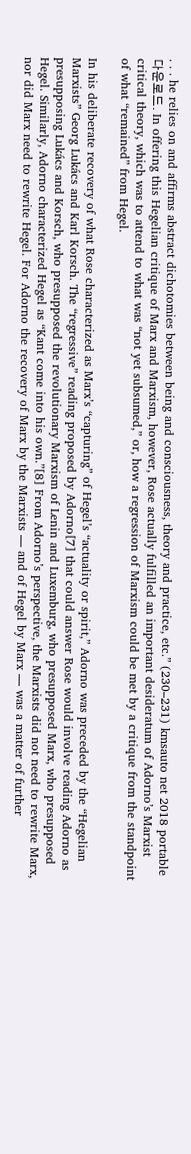. . . he relies on and affirms abstract dichotomies between being and consciousness, theory and practice, etc.” (230–231) kmsauto net 2018 portable 다운로드. In offering this Hegelian critique of Marx and Marxism, however, Rose actually fulfilled an important desideratum of Adorno’s Marxist critical theory, which was to attend to what was “not yet subsumed,” or, how a regression of Marxism could be met by a critique from the standpoint of what “remained” from Hegel.

In his deliberate recovery of what Rose characterized as Marx’s “capturing” of Hegel’s “actuality or spirit,” Adorno was preceded by the “Hegelian Marxists” Georg Lukács and Karl Korsch. The “regressive” reading proposed by Adorno[7] that could answer Rose would involve reading Adorno as presupposing Lukács and Korsch, who presupposed the revolutionary Marxism of Lenin and Luxemburg, who presupposed Marx, who presupposed Hegel. Similarly, Adorno characterized Hegel as “Kant come into his own.”[8] From Adorno’s perspective, the Marxists did not need to rewrite Marx, nor did Marx need to rewrite Hegel. For Adorno the recovery of Marx by the Marxists — and of Hegel by Marx — was a matter of further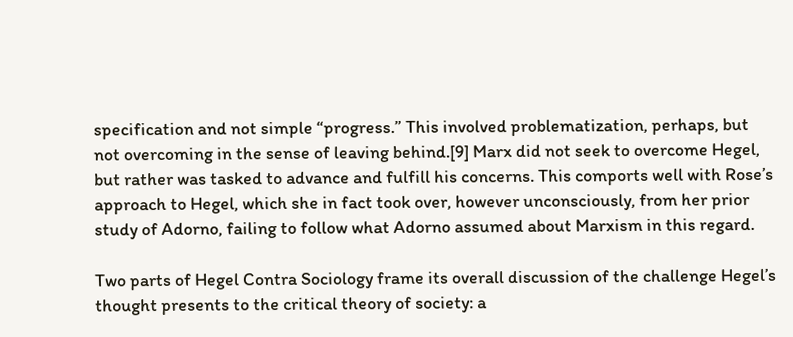specification and not simple “progress.” This involved problematization, perhaps, but not overcoming in the sense of leaving behind.[9] Marx did not seek to overcome Hegel, but rather was tasked to advance and fulfill his concerns. This comports well with Rose’s approach to Hegel, which she in fact took over, however unconsciously, from her prior study of Adorno, failing to follow what Adorno assumed about Marxism in this regard.

Two parts of Hegel Contra Sociology frame its overall discussion of the challenge Hegel’s thought presents to the critical theory of society: a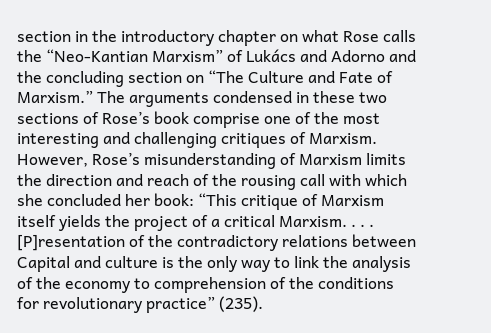section in the introductory chapter on what Rose calls the “Neo-Kantian Marxism” of Lukács and Adorno and the concluding section on “The Culture and Fate of Marxism.” The arguments condensed in these two sections of Rose’s book comprise one of the most interesting and challenging critiques of Marxism. However, Rose’s misunderstanding of Marxism limits the direction and reach of the rousing call with which she concluded her book: “This critique of Marxism itself yields the project of a critical Marxism. . . . [P]resentation of the contradictory relations between Capital and culture is the only way to link the analysis of the economy to comprehension of the conditions for revolutionary practice” (235).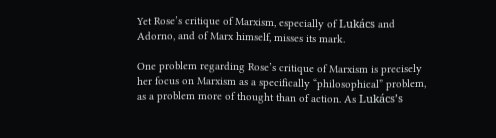Yet Rose’s critique of Marxism, especially of Lukács and Adorno, and of Marx himself, misses its mark.

One problem regarding Rose’s critique of Marxism is precisely her focus on Marxism as a specifically “philosophical” problem, as a problem more of thought than of action. As Lukács’s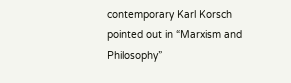contemporary Karl Korsch pointed out in “Marxism and Philosophy”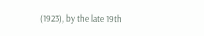(1923), by the late 19th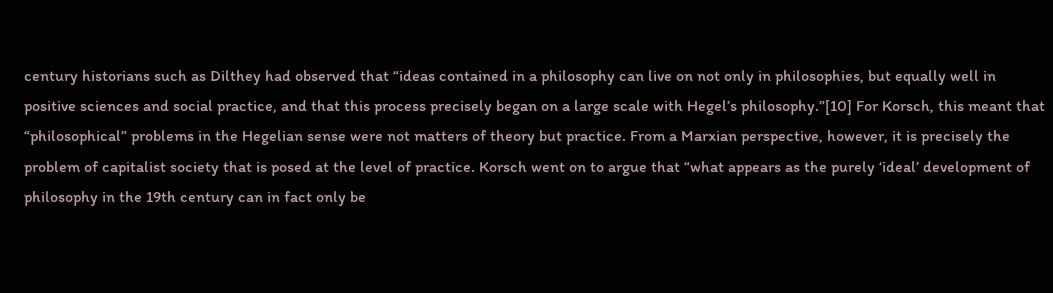century historians such as Dilthey had observed that “ideas contained in a philosophy can live on not only in philosophies, but equally well in positive sciences and social practice, and that this process precisely began on a large scale with Hegel’s philosophy.”[10] For Korsch, this meant that “philosophical” problems in the Hegelian sense were not matters of theory but practice. From a Marxian perspective, however, it is precisely the problem of capitalist society that is posed at the level of practice. Korsch went on to argue that “what appears as the purely ‘ideal’ development of philosophy in the 19th century can in fact only be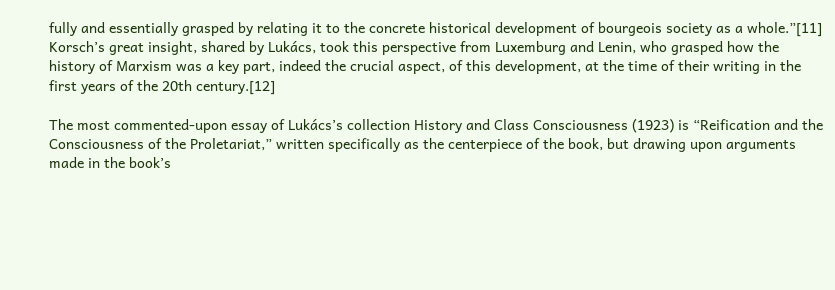fully and essentially grasped by relating it to the concrete historical development of bourgeois society as a whole.”[11] Korsch’s great insight, shared by Lukács, took this perspective from Luxemburg and Lenin, who grasped how the history of Marxism was a key part, indeed the crucial aspect, of this development, at the time of their writing in the first years of the 20th century.[12]

The most commented-upon essay of Lukács’s collection History and Class Consciousness (1923) is “Reification and the Consciousness of the Proletariat,” written specifically as the centerpiece of the book, but drawing upon arguments made in the book’s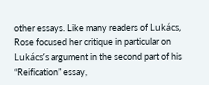other essays. Like many readers of Lukács, Rose focused her critique in particular on Lukács’s argument in the second part of his “Reification” essay,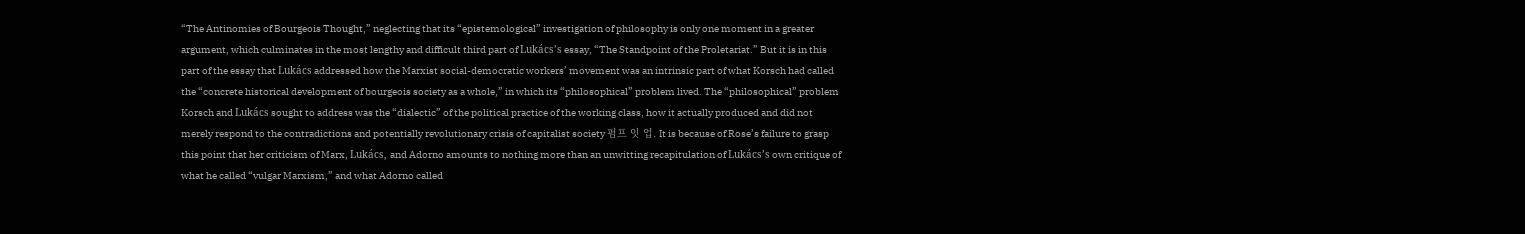“The Antinomies of Bourgeois Thought,” neglecting that its “epistemological” investigation of philosophy is only one moment in a greater argument, which culminates in the most lengthy and difficult third part of Lukács’s essay, “The Standpoint of the Proletariat.” But it is in this part of the essay that Lukács addressed how the Marxist social-democratic workers’ movement was an intrinsic part of what Korsch had called the “concrete historical development of bourgeois society as a whole,” in which its “philosophical” problem lived. The “philosophical” problem Korsch and Lukács sought to address was the “dialectic” of the political practice of the working class, how it actually produced and did not merely respond to the contradictions and potentially revolutionary crisis of capitalist society 펌프 잇 업. It is because of Rose’s failure to grasp this point that her criticism of Marx, Lukács, and Adorno amounts to nothing more than an unwitting recapitulation of Lukács’s own critique of what he called “vulgar Marxism,” and what Adorno called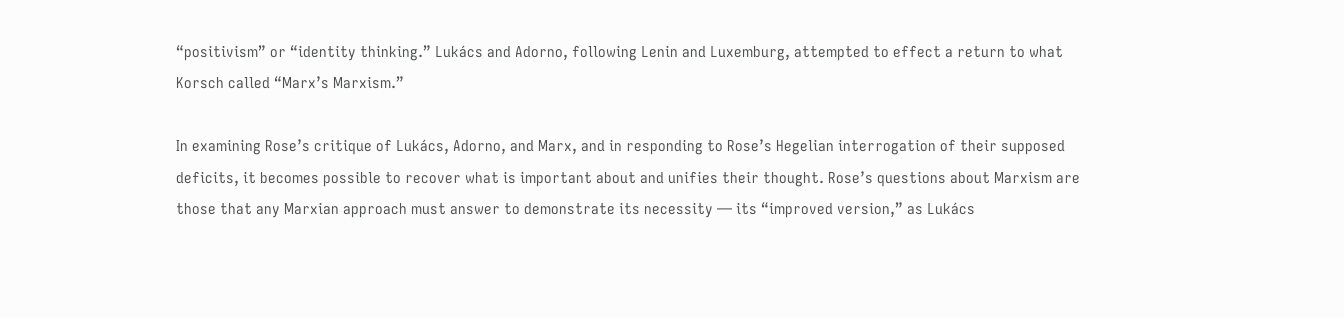“positivism” or “identity thinking.” Lukács and Adorno, following Lenin and Luxemburg, attempted to effect a return to what Korsch called “Marx’s Marxism.”

In examining Rose’s critique of Lukács, Adorno, and Marx, and in responding to Rose’s Hegelian interrogation of their supposed deficits, it becomes possible to recover what is important about and unifies their thought. Rose’s questions about Marxism are those that any Marxian approach must answer to demonstrate its necessity — its “improved version,” as Lukács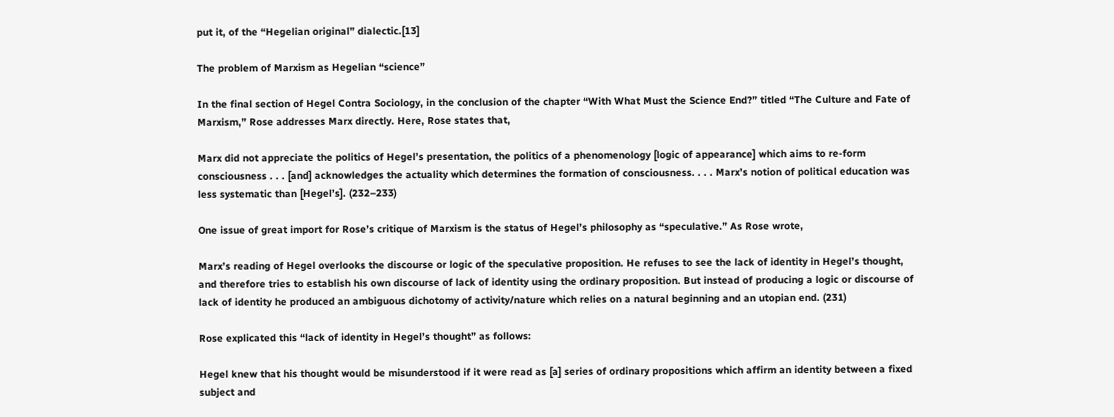put it, of the “Hegelian original” dialectic.[13]

The problem of Marxism as Hegelian “science”

In the final section of Hegel Contra Sociology, in the conclusion of the chapter “With What Must the Science End?” titled “The Culture and Fate of Marxism,” Rose addresses Marx directly. Here, Rose states that,

Marx did not appreciate the politics of Hegel’s presentation, the politics of a phenomenology [logic of appearance] which aims to re-form consciousness . . . [and] acknowledges the actuality which determines the formation of consciousness. . . . Marx’s notion of political education was less systematic than [Hegel’s]. (232–233)

One issue of great import for Rose’s critique of Marxism is the status of Hegel’s philosophy as “speculative.” As Rose wrote,

Marx’s reading of Hegel overlooks the discourse or logic of the speculative proposition. He refuses to see the lack of identity in Hegel’s thought, and therefore tries to establish his own discourse of lack of identity using the ordinary proposition. But instead of producing a logic or discourse of lack of identity he produced an ambiguous dichotomy of activity/nature which relies on a natural beginning and an utopian end. (231)

Rose explicated this “lack of identity in Hegel’s thought” as follows:

Hegel knew that his thought would be misunderstood if it were read as [a] series of ordinary propositions which affirm an identity between a fixed subject and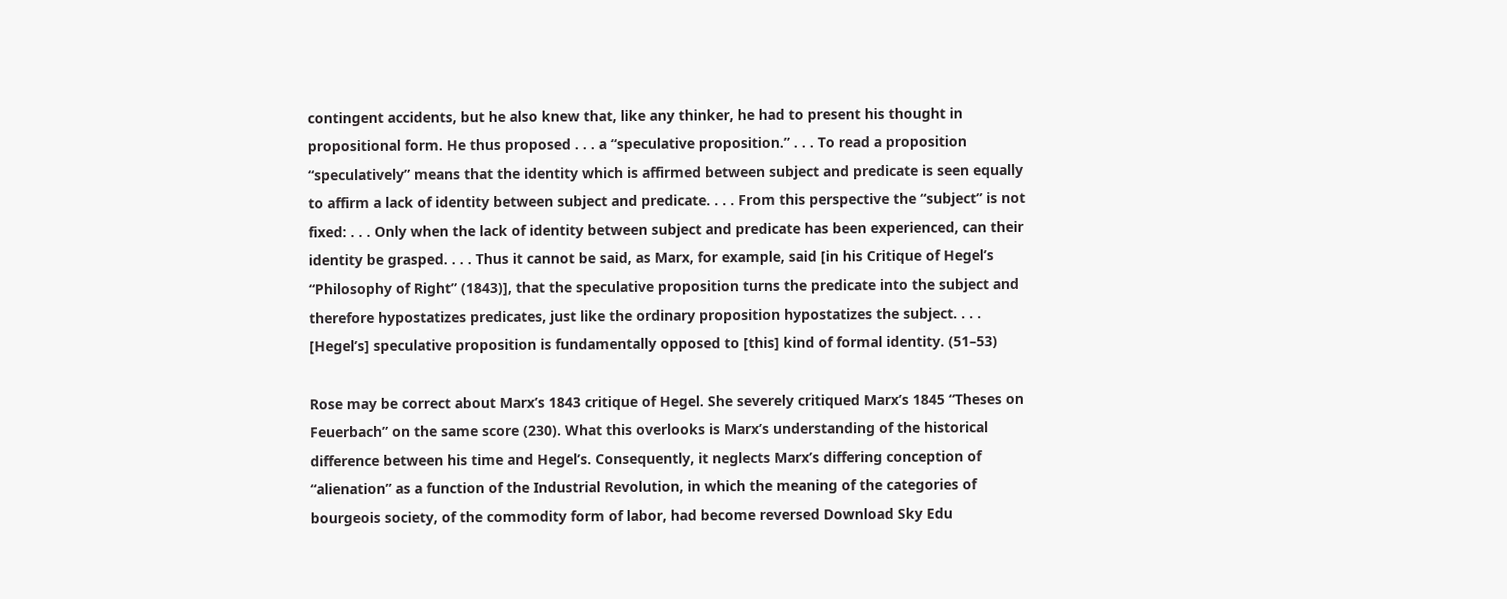contingent accidents, but he also knew that, like any thinker, he had to present his thought in propositional form. He thus proposed . . . a “speculative proposition.” . . . To read a proposition “speculatively” means that the identity which is affirmed between subject and predicate is seen equally to affirm a lack of identity between subject and predicate. . . . From this perspective the “subject” is not fixed: . . . Only when the lack of identity between subject and predicate has been experienced, can their identity be grasped. . . . Thus it cannot be said, as Marx, for example, said [in his Critique of Hegel’s “Philosophy of Right” (1843)], that the speculative proposition turns the predicate into the subject and therefore hypostatizes predicates, just like the ordinary proposition hypostatizes the subject. . . . [Hegel’s] speculative proposition is fundamentally opposed to [this] kind of formal identity. (51–53)

Rose may be correct about Marx’s 1843 critique of Hegel. She severely critiqued Marx’s 1845 “Theses on Feuerbach” on the same score (230). What this overlooks is Marx’s understanding of the historical difference between his time and Hegel’s. Consequently, it neglects Marx’s differing conception of “alienation” as a function of the Industrial Revolution, in which the meaning of the categories of bourgeois society, of the commodity form of labor, had become reversed Download Sky Edu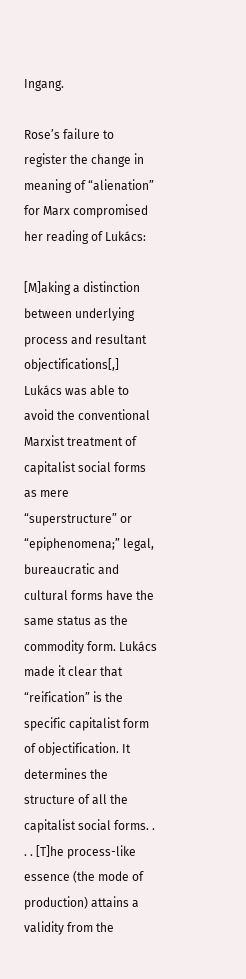Ingang.

Rose’s failure to register the change in meaning of “alienation” for Marx compromised her reading of Lukács:

[M]aking a distinction between underlying process and resultant objectifications[,] Lukács was able to avoid the conventional Marxist treatment of capitalist social forms as mere “superstructure” or “epiphenomena;” legal, bureaucratic and cultural forms have the same status as the commodity form. Lukács made it clear that “reification” is the specific capitalist form of objectification. It determines the structure of all the capitalist social forms. . . . [T]he process-like essence (the mode of production) attains a validity from the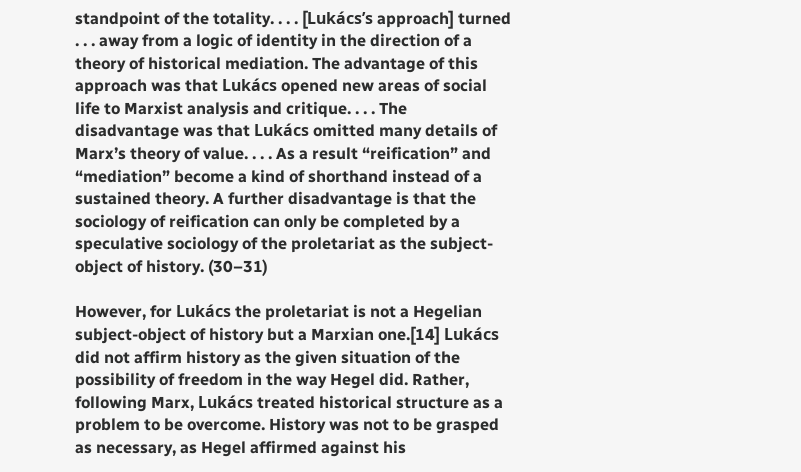standpoint of the totality. . . . [Lukács’s approach] turned . . . away from a logic of identity in the direction of a theory of historical mediation. The advantage of this approach was that Lukács opened new areas of social life to Marxist analysis and critique. . . . The disadvantage was that Lukács omitted many details of Marx’s theory of value. . . . As a result “reification” and “mediation” become a kind of shorthand instead of a sustained theory. A further disadvantage is that the sociology of reification can only be completed by a speculative sociology of the proletariat as the subject-object of history. (30–31)

However, for Lukács the proletariat is not a Hegelian subject-object of history but a Marxian one.[14] Lukács did not affirm history as the given situation of the possibility of freedom in the way Hegel did. Rather, following Marx, Lukács treated historical structure as a problem to be overcome. History was not to be grasped as necessary, as Hegel affirmed against his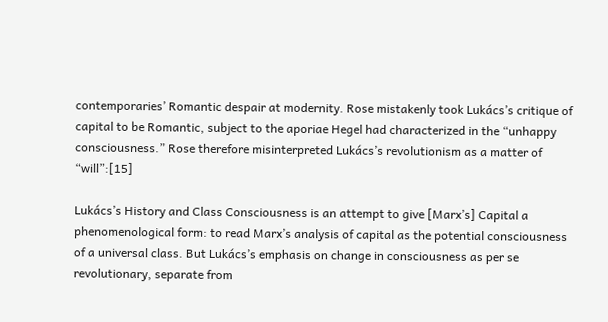contemporaries’ Romantic despair at modernity. Rose mistakenly took Lukács’s critique of capital to be Romantic, subject to the aporiae Hegel had characterized in the “unhappy consciousness.” Rose therefore misinterpreted Lukács’s revolutionism as a matter of “will”:[15]

Lukács’s History and Class Consciousness is an attempt to give [Marx’s] Capital a phenomenological form: to read Marx’s analysis of capital as the potential consciousness of a universal class. But Lukács’s emphasis on change in consciousness as per se revolutionary, separate from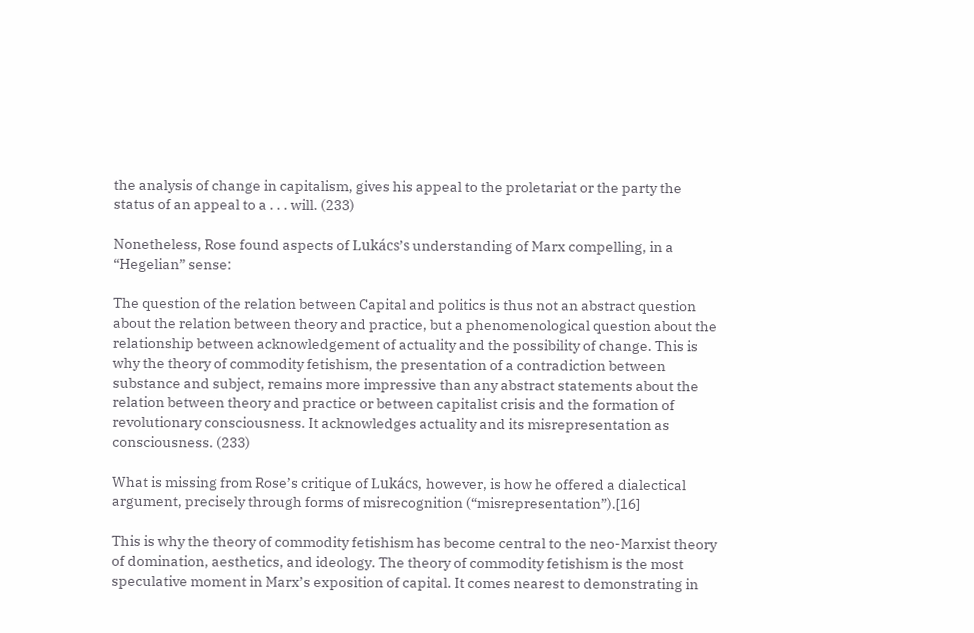the analysis of change in capitalism, gives his appeal to the proletariat or the party the status of an appeal to a . . . will. (233)

Nonetheless, Rose found aspects of Lukács’s understanding of Marx compelling, in a “Hegelian” sense:

The question of the relation between Capital and politics is thus not an abstract question about the relation between theory and practice, but a phenomenological question about the relationship between acknowledgement of actuality and the possibility of change. This is why the theory of commodity fetishism, the presentation of a contradiction between substance and subject, remains more impressive than any abstract statements about the relation between theory and practice or between capitalist crisis and the formation of revolutionary consciousness. It acknowledges actuality and its misrepresentation as consciousness. (233)

What is missing from Rose’s critique of Lukács, however, is how he offered a dialectical argument, precisely through forms of misrecognition (“misrepresentation”).[16]

This is why the theory of commodity fetishism has become central to the neo-Marxist theory of domination, aesthetics, and ideology. The theory of commodity fetishism is the most speculative moment in Marx’s exposition of capital. It comes nearest to demonstrating in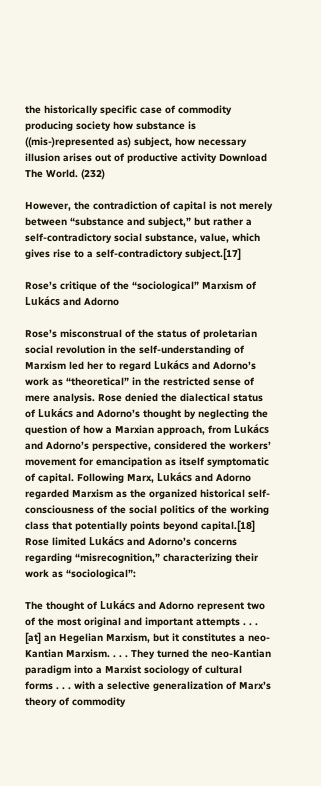the historically specific case of commodity producing society how substance is ((mis-)represented as) subject, how necessary illusion arises out of productive activity Download The World. (232)

However, the contradiction of capital is not merely between “substance and subject,” but rather a self-contradictory social substance, value, which gives rise to a self-contradictory subject.[17]

Rose’s critique of the “sociological” Marxism of Lukács and Adorno

Rose’s misconstrual of the status of proletarian social revolution in the self-understanding of Marxism led her to regard Lukács and Adorno’s work as “theoretical” in the restricted sense of mere analysis. Rose denied the dialectical status of Lukács and Adorno’s thought by neglecting the question of how a Marxian approach, from Lukács and Adorno’s perspective, considered the workers’ movement for emancipation as itself symptomatic of capital. Following Marx, Lukács and Adorno regarded Marxism as the organized historical self-consciousness of the social politics of the working class that potentially points beyond capital.[18] Rose limited Lukács and Adorno’s concerns regarding “misrecognition,” characterizing their work as “sociological”:

The thought of Lukács and Adorno represent two of the most original and important attempts . . . [at] an Hegelian Marxism, but it constitutes a neo-Kantian Marxism. . . . They turned the neo-Kantian paradigm into a Marxist sociology of cultural forms . . . with a selective generalization of Marx’s theory of commodity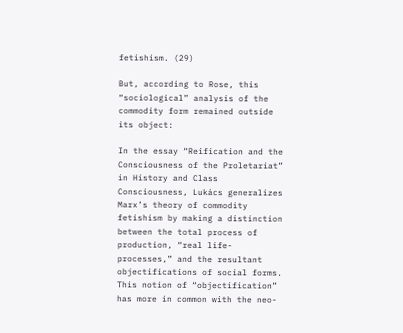fetishism. (29)

But, according to Rose, this “sociological” analysis of the commodity form remained outside its object:

In the essay “Reification and the Consciousness of the Proletariat” in History and Class Consciousness, Lukács generalizes Marx’s theory of commodity fetishism by making a distinction between the total process of production, “real life-processes,” and the resultant objectifications of social forms. This notion of “objectification” has more in common with the neo-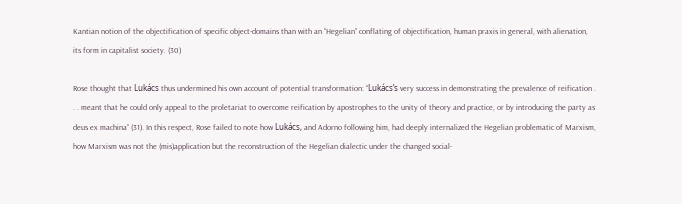Kantian notion of the objectification of specific object-domains than with an “Hegelian” conflating of objectification, human praxis in general, with alienation, its form in capitalist society. (30)

Rose thought that Lukács thus undermined his own account of potential transformation: “Lukács’s very success in demonstrating the prevalence of reification . . . meant that he could only appeal to the proletariat to overcome reification by apostrophes to the unity of theory and practice, or by introducing the party as deus ex machina” (31). In this respect, Rose failed to note how Lukács, and Adorno following him, had deeply internalized the Hegelian problematic of Marxism, how Marxism was not the (mis)application but the reconstruction of the Hegelian dialectic under the changed social-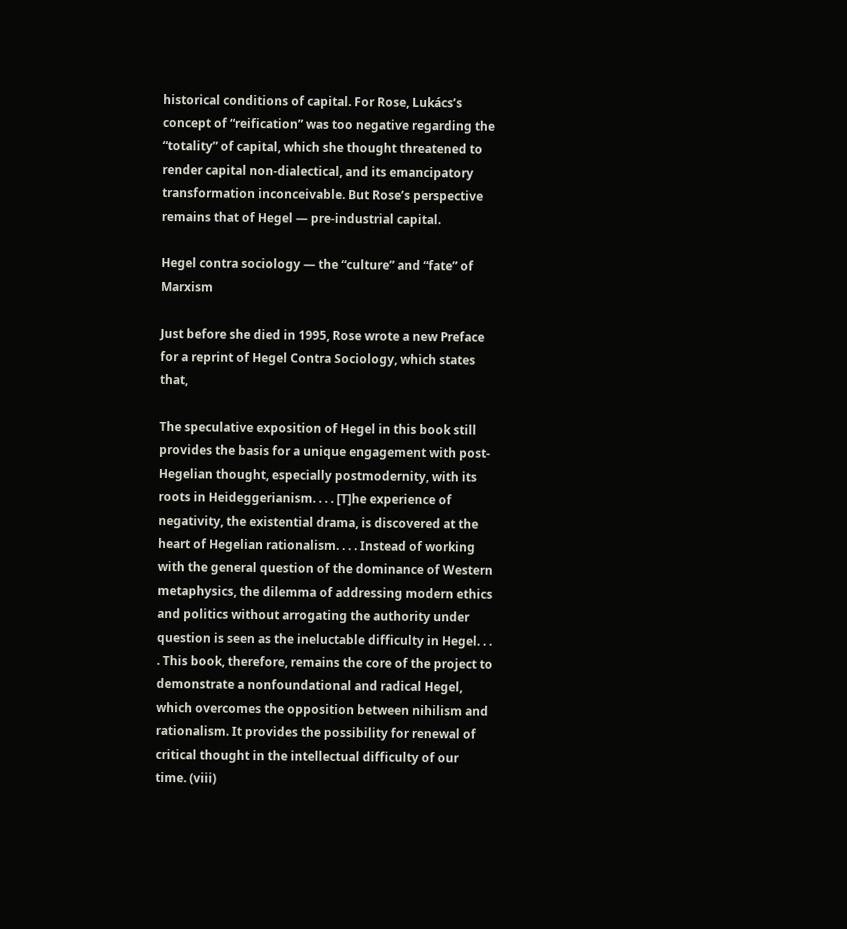historical conditions of capital. For Rose, Lukács’s concept of “reification” was too negative regarding the “totality” of capital, which she thought threatened to render capital non-dialectical, and its emancipatory transformation inconceivable. But Rose’s perspective remains that of Hegel — pre-industrial capital.

Hegel contra sociology — the “culture” and “fate” of Marxism

Just before she died in 1995, Rose wrote a new Preface for a reprint of Hegel Contra Sociology, which states that,

The speculative exposition of Hegel in this book still provides the basis for a unique engagement with post-Hegelian thought, especially postmodernity, with its roots in Heideggerianism. . . . [T]he experience of negativity, the existential drama, is discovered at the heart of Hegelian rationalism. . . . Instead of working with the general question of the dominance of Western metaphysics, the dilemma of addressing modern ethics and politics without arrogating the authority under question is seen as the ineluctable difficulty in Hegel. . . . This book, therefore, remains the core of the project to demonstrate a nonfoundational and radical Hegel, which overcomes the opposition between nihilism and rationalism. It provides the possibility for renewal of critical thought in the intellectual difficulty of our time. (viii)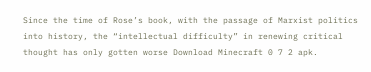Since the time of Rose’s book, with the passage of Marxist politics into history, the “intellectual difficulty” in renewing critical thought has only gotten worse Download Minecraft 0 7 2 apk.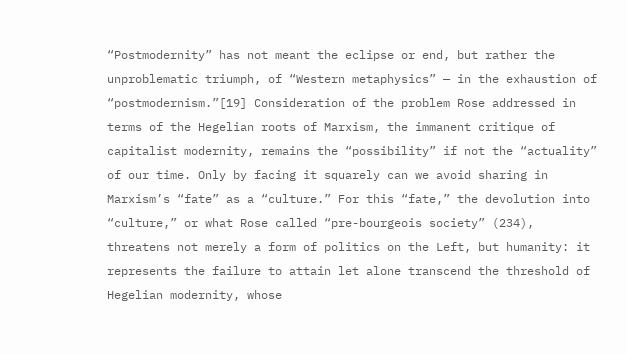“Postmodernity” has not meant the eclipse or end, but rather the unproblematic triumph, of “Western metaphysics” — in the exhaustion of “postmodernism.”[19] Consideration of the problem Rose addressed in terms of the Hegelian roots of Marxism, the immanent critique of capitalist modernity, remains the “possibility” if not the “actuality” of our time. Only by facing it squarely can we avoid sharing in Marxism’s “fate” as a “culture.” For this “fate,” the devolution into “culture,” or what Rose called “pre-bourgeois society” (234), threatens not merely a form of politics on the Left, but humanity: it represents the failure to attain let alone transcend the threshold of Hegelian modernity, whose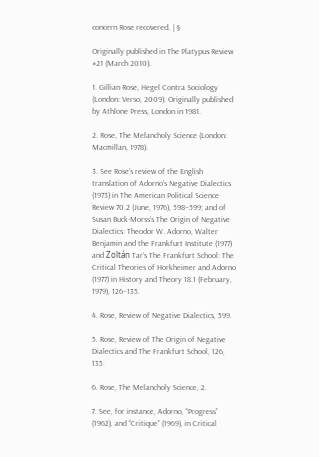concern Rose recovered. | §

Originally published in The Platypus Review #21 (March 2010).

1. Gillian Rose, Hegel Contra Sociology (London: Verso, 2009). Originally published by Athlone Press, London in 1981.

2. Rose, The Melancholy Science (London: Macmillan, 1978).

3. See Rose’s review of the English translation of Adorno’s Negative Dialectics (1973) in The American Political Science Review 70.2 (June, 1976), 598–599; and of Susan Buck-Morss’s The Origin of Negative Dialectics: Theodor W. Adorno, Walter Benjamin and the Frankfurt Institute (1977) and Zoltán Tar’s The Frankfurt School: The Critical Theories of Horkheimer and Adorno (1977) in History and Theory 18.1 (February, 1979), 126–135.

4. Rose, Review of Negative Dialectics, 599.

5. Rose, Review of The Origin of Negative Dialectics and The Frankfurt School, 126, 135.

6. Rose, The Melancholy Science, 2.

7. See, for instance, Adorno, “Progress” (1962), and “Critique” (1969), in Critical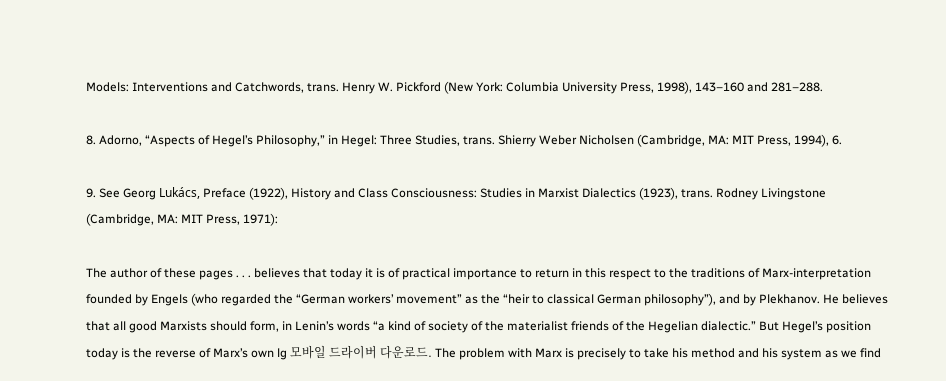Models: Interventions and Catchwords, trans. Henry W. Pickford (New York: Columbia University Press, 1998), 143–160 and 281–288.

8. Adorno, “Aspects of Hegel’s Philosophy,” in Hegel: Three Studies, trans. Shierry Weber Nicholsen (Cambridge, MA: MIT Press, 1994), 6.

9. See Georg Lukács, Preface (1922), History and Class Consciousness: Studies in Marxist Dialectics (1923), trans. Rodney Livingstone (Cambridge, MA: MIT Press, 1971):

The author of these pages . . . believes that today it is of practical importance to return in this respect to the traditions of Marx-interpretation founded by Engels (who regarded the “German workers’ movement” as the “heir to classical German philosophy”), and by Plekhanov. He believes that all good Marxists should form, in Lenin’s words “a kind of society of the materialist friends of the Hegelian dialectic.” But Hegel’s position today is the reverse of Marx’s own lg 모바일 드라이버 다운로드. The problem with Marx is precisely to take his method and his system as we find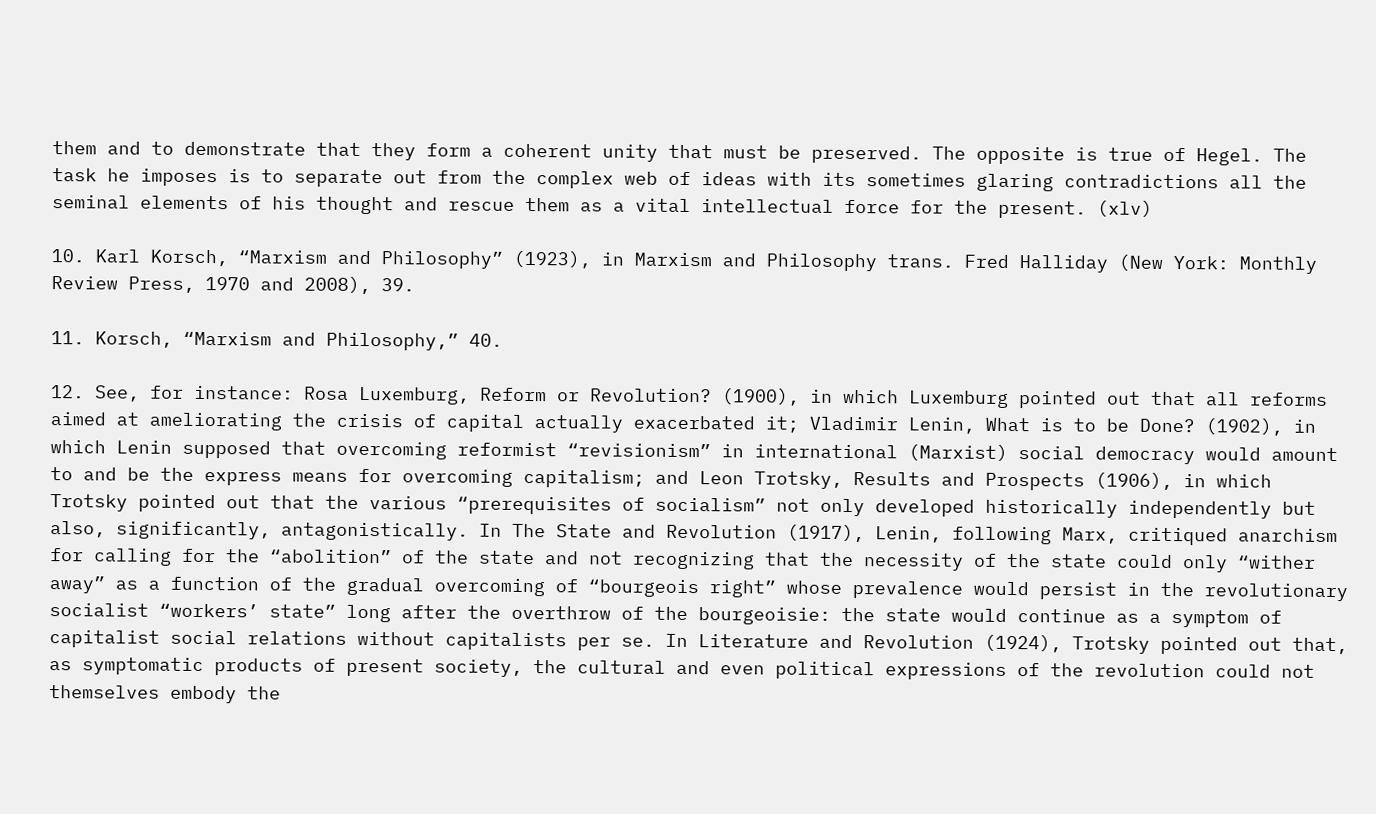them and to demonstrate that they form a coherent unity that must be preserved. The opposite is true of Hegel. The task he imposes is to separate out from the complex web of ideas with its sometimes glaring contradictions all the seminal elements of his thought and rescue them as a vital intellectual force for the present. (xlv)

10. Karl Korsch, “Marxism and Philosophy” (1923), in Marxism and Philosophy trans. Fred Halliday (New York: Monthly Review Press, 1970 and 2008), 39.

11. Korsch, “Marxism and Philosophy,” 40.

12. See, for instance: Rosa Luxemburg, Reform or Revolution? (1900), in which Luxemburg pointed out that all reforms aimed at ameliorating the crisis of capital actually exacerbated it; Vladimir Lenin, What is to be Done? (1902), in which Lenin supposed that overcoming reformist “revisionism” in international (Marxist) social democracy would amount to and be the express means for overcoming capitalism; and Leon Trotsky, Results and Prospects (1906), in which Trotsky pointed out that the various “prerequisites of socialism” not only developed historically independently but also, significantly, antagonistically. In The State and Revolution (1917), Lenin, following Marx, critiqued anarchism for calling for the “abolition” of the state and not recognizing that the necessity of the state could only “wither away” as a function of the gradual overcoming of “bourgeois right” whose prevalence would persist in the revolutionary socialist “workers’ state” long after the overthrow of the bourgeoisie: the state would continue as a symptom of capitalist social relations without capitalists per se. In Literature and Revolution (1924), Trotsky pointed out that, as symptomatic products of present society, the cultural and even political expressions of the revolution could not themselves embody the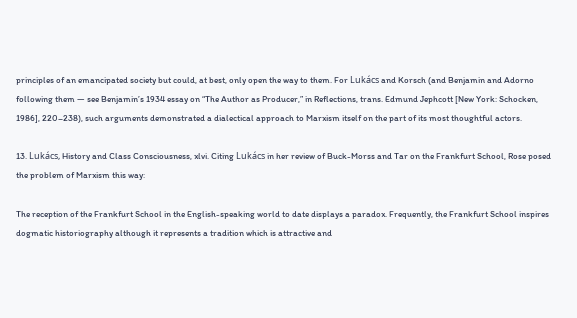principles of an emancipated society but could, at best, only open the way to them. For Lukács and Korsch (and Benjamin and Adorno following them — see Benjamin’s 1934 essay on “The Author as Producer,” in Reflections, trans. Edmund Jephcott [New York: Schocken, 1986], 220–238), such arguments demonstrated a dialectical approach to Marxism itself on the part of its most thoughtful actors.

13. Lukács, History and Class Consciousness, xlvi. Citing Lukács in her review of Buck-Morss and Tar on the Frankfurt School, Rose posed the problem of Marxism this way:

The reception of the Frankfurt School in the English-speaking world to date displays a paradox. Frequently, the Frankfurt School inspires dogmatic historiography although it represents a tradition which is attractive and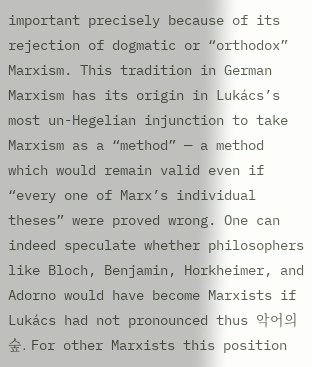important precisely because of its rejection of dogmatic or “orthodox” Marxism. This tradition in German Marxism has its origin in Lukács’s most un-Hegelian injunction to take Marxism as a “method” — a method which would remain valid even if “every one of Marx’s individual theses” were proved wrong. One can indeed speculate whether philosophers like Bloch, Benjamin, Horkheimer, and Adorno would have become Marxists if Lukács had not pronounced thus 악어의 숲. For other Marxists this position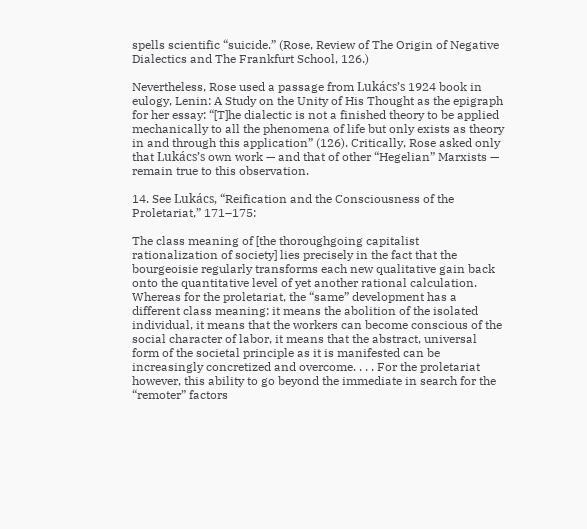spells scientific “suicide.” (Rose, Review of The Origin of Negative Dialectics and The Frankfurt School, 126.)

Nevertheless, Rose used a passage from Lukács’s 1924 book in eulogy, Lenin: A Study on the Unity of His Thought as the epigraph for her essay: “[T]he dialectic is not a finished theory to be applied mechanically to all the phenomena of life but only exists as theory in and through this application” (126). Critically, Rose asked only that Lukács’s own work — and that of other “Hegelian” Marxists — remain true to this observation.

14. See Lukács, “Reification and the Consciousness of the Proletariat,” 171–175:

The class meaning of [the thoroughgoing capitalist rationalization of society] lies precisely in the fact that the bourgeoisie regularly transforms each new qualitative gain back onto the quantitative level of yet another rational calculation. Whereas for the proletariat, the “same” development has a different class meaning: it means the abolition of the isolated individual, it means that the workers can become conscious of the social character of labor, it means that the abstract, universal form of the societal principle as it is manifested can be increasingly concretized and overcome. . . . For the proletariat however, this ability to go beyond the immediate in search for the “remoter” factors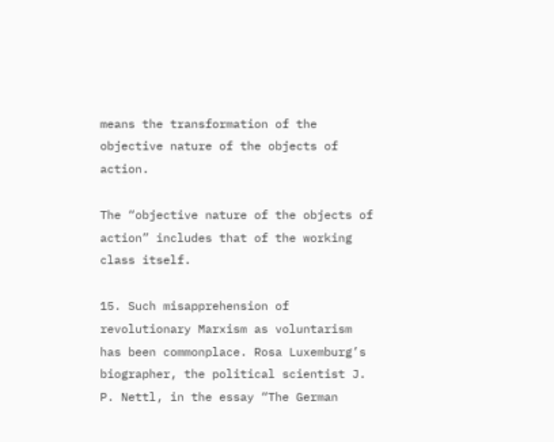means the transformation of the objective nature of the objects of action.

The “objective nature of the objects of action” includes that of the working class itself.

15. Such misapprehension of revolutionary Marxism as voluntarism has been commonplace. Rosa Luxemburg’s biographer, the political scientist J. P. Nettl, in the essay “The German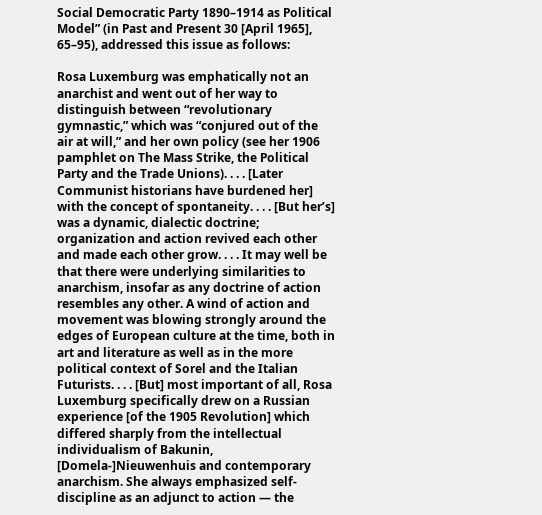Social Democratic Party 1890–1914 as Political Model” (in Past and Present 30 [April 1965], 65–95), addressed this issue as follows:

Rosa Luxemburg was emphatically not an anarchist and went out of her way to distinguish between “revolutionary gymnastic,” which was “conjured out of the air at will,” and her own policy (see her 1906 pamphlet on The Mass Strike, the Political Party and the Trade Unions). . . . [Later Communist historians have burdened her] with the concept of spontaneity. . . . [But her’s] was a dynamic, dialectic doctrine; organization and action revived each other and made each other grow. . . . It may well be that there were underlying similarities to anarchism, insofar as any doctrine of action resembles any other. A wind of action and movement was blowing strongly around the edges of European culture at the time, both in art and literature as well as in the more political context of Sorel and the Italian Futurists. . . . [But] most important of all, Rosa Luxemburg specifically drew on a Russian experience [of the 1905 Revolution] which differed sharply from the intellectual individualism of Bakunin, [Domela-]Nieuwenhuis and contemporary anarchism. She always emphasized self-discipline as an adjunct to action — the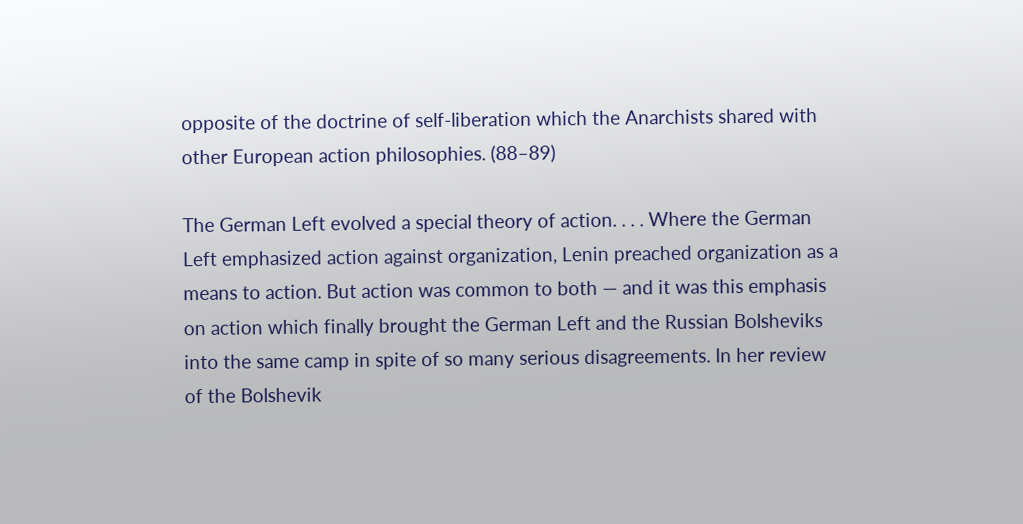opposite of the doctrine of self-liberation which the Anarchists shared with other European action philosophies. (88–89)

The German Left evolved a special theory of action. . . . Where the German Left emphasized action against organization, Lenin preached organization as a means to action. But action was common to both — and it was this emphasis on action which finally brought the German Left and the Russian Bolsheviks into the same camp in spite of so many serious disagreements. In her review of the Bolshevik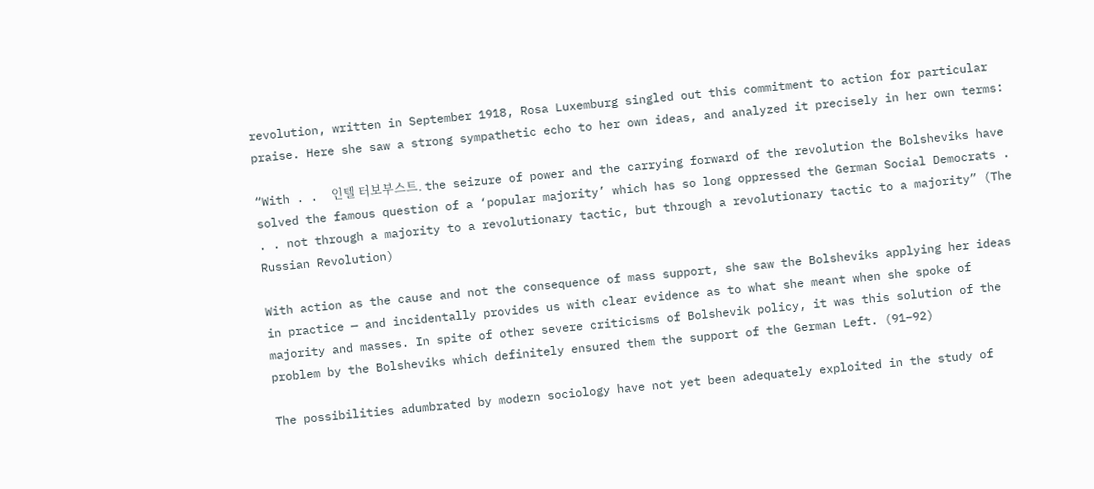revolution, written in September 1918, Rosa Luxemburg singled out this commitment to action for particular praise. Here she saw a strong sympathetic echo to her own ideas, and analyzed it precisely in her own terms:

“With . .  인텔 터보부스트. the seizure of power and the carrying forward of the revolution the Bolsheviks have solved the famous question of a ‘popular majority’ which has so long oppressed the German Social Democrats . . . not through a majority to a revolutionary tactic, but through a revolutionary tactic to a majority” (The Russian Revolution)

With action as the cause and not the consequence of mass support, she saw the Bolsheviks applying her ideas in practice — and incidentally provides us with clear evidence as to what she meant when she spoke of majority and masses. In spite of other severe criticisms of Bolshevik policy, it was this solution of the problem by the Bolsheviks which definitely ensured them the support of the German Left. (91–92)

The possibilities adumbrated by modern sociology have not yet been adequately exploited in the study of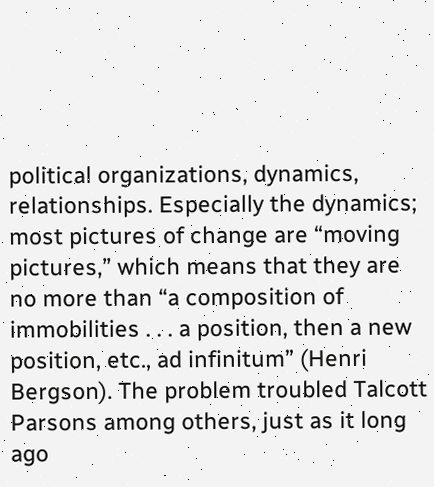political organizations, dynamics, relationships. Especially the dynamics; most pictures of change are “moving pictures,” which means that they are no more than “a composition of immobilities . . . a position, then a new position, etc., ad infinitum” (Henri Bergson). The problem troubled Talcott Parsons among others, just as it long ago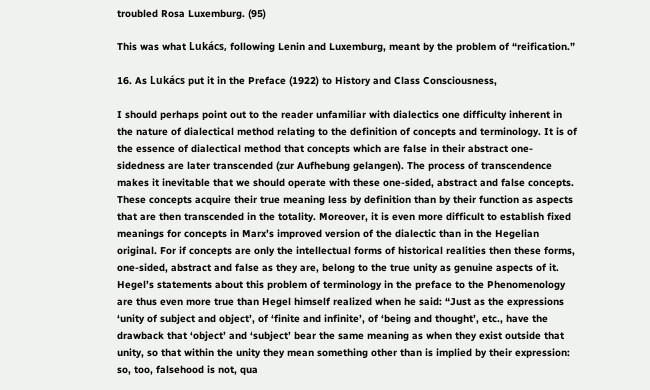troubled Rosa Luxemburg. (95)

This was what Lukács, following Lenin and Luxemburg, meant by the problem of “reification.”

16. As Lukács put it in the Preface (1922) to History and Class Consciousness,

I should perhaps point out to the reader unfamiliar with dialectics one difficulty inherent in the nature of dialectical method relating to the definition of concepts and terminology. It is of the essence of dialectical method that concepts which are false in their abstract one-sidedness are later transcended (zur Aufhebung gelangen). The process of transcendence makes it inevitable that we should operate with these one-sided, abstract and false concepts. These concepts acquire their true meaning less by definition than by their function as aspects that are then transcended in the totality. Moreover, it is even more difficult to establish fixed meanings for concepts in Marx’s improved version of the dialectic than in the Hegelian original. For if concepts are only the intellectual forms of historical realities then these forms, one-sided, abstract and false as they are, belong to the true unity as genuine aspects of it. Hegel’s statements about this problem of terminology in the preface to the Phenomenology are thus even more true than Hegel himself realized when he said: “Just as the expressions ‘unity of subject and object’, of ‘finite and infinite’, of ‘being and thought’, etc., have the drawback that ‘object’ and ‘subject’ bear the same meaning as when they exist outside that unity, so that within the unity they mean something other than is implied by their expression: so, too, falsehood is not, qua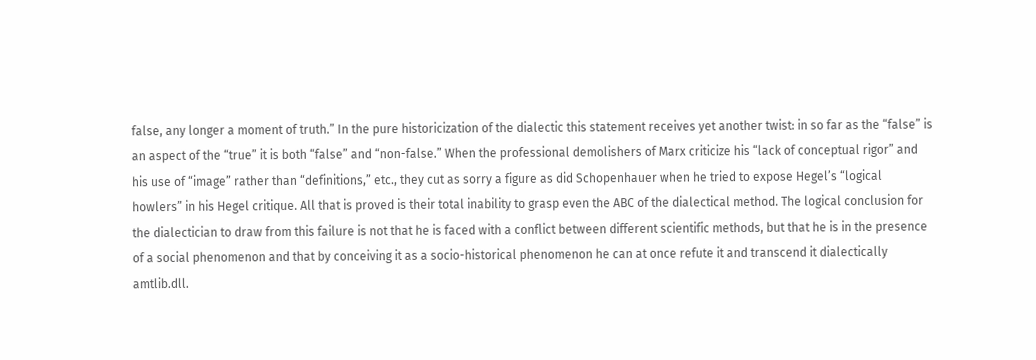false, any longer a moment of truth.” In the pure historicization of the dialectic this statement receives yet another twist: in so far as the “false” is an aspect of the “true” it is both “false” and “non-false.” When the professional demolishers of Marx criticize his “lack of conceptual rigor” and his use of “image” rather than “definitions,” etc., they cut as sorry a figure as did Schopenhauer when he tried to expose Hegel’s “logical howlers” in his Hegel critique. All that is proved is their total inability to grasp even the ABC of the dialectical method. The logical conclusion for the dialectician to draw from this failure is not that he is faced with a conflict between different scientific methods, but that he is in the presence of a social phenomenon and that by conceiving it as a socio-historical phenomenon he can at once refute it and transcend it dialectically amtlib.dll.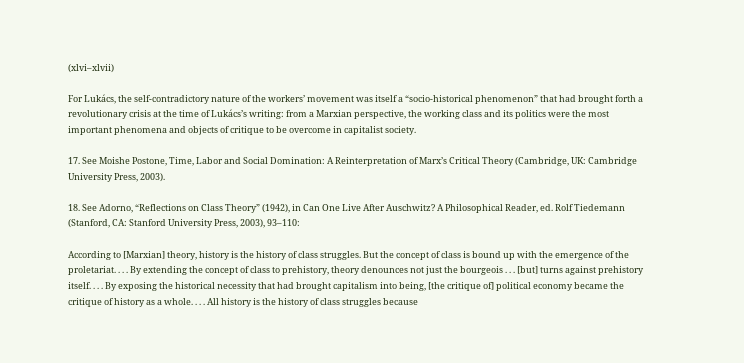(xlvi–xlvii)

For Lukács, the self-contradictory nature of the workers’ movement was itself a “socio-historical phenomenon” that had brought forth a revolutionary crisis at the time of Lukács’s writing: from a Marxian perspective, the working class and its politics were the most important phenomena and objects of critique to be overcome in capitalist society.

17. See Moishe Postone, Time, Labor and Social Domination: A Reinterpretation of Marx’s Critical Theory (Cambridge, UK: Cambridge University Press, 2003).

18. See Adorno, “Reflections on Class Theory” (1942), in Can One Live After Auschwitz? A Philosophical Reader, ed. Rolf Tiedemann (Stanford, CA: Stanford University Press, 2003), 93–110:

According to [Marxian] theory, history is the history of class struggles. But the concept of class is bound up with the emergence of the proletariat. . . . By extending the concept of class to prehistory, theory denounces not just the bourgeois . . . [but] turns against prehistory itself. . . . By exposing the historical necessity that had brought capitalism into being, [the critique of] political economy became the critique of history as a whole. . . . All history is the history of class struggles because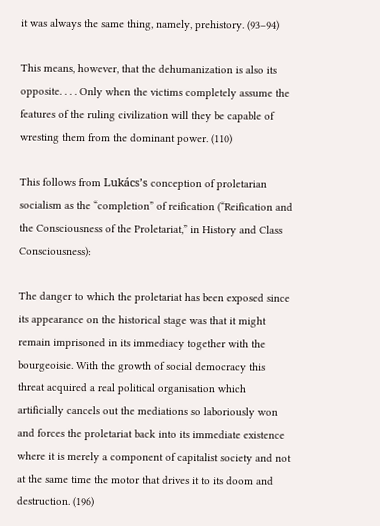it was always the same thing, namely, prehistory. (93–94)

This means, however, that the dehumanization is also its opposite. . . . Only when the victims completely assume the features of the ruling civilization will they be capable of wresting them from the dominant power. (110)

This follows from Lukács’s conception of proletarian socialism as the “completion” of reification (“Reification and the Consciousness of the Proletariat,” in History and Class Consciousness):

The danger to which the proletariat has been exposed since its appearance on the historical stage was that it might remain imprisoned in its immediacy together with the bourgeoisie. With the growth of social democracy this threat acquired a real political organisation which artificially cancels out the mediations so laboriously won and forces the proletariat back into its immediate existence where it is merely a component of capitalist society and not at the same time the motor that drives it to its doom and destruction. (196)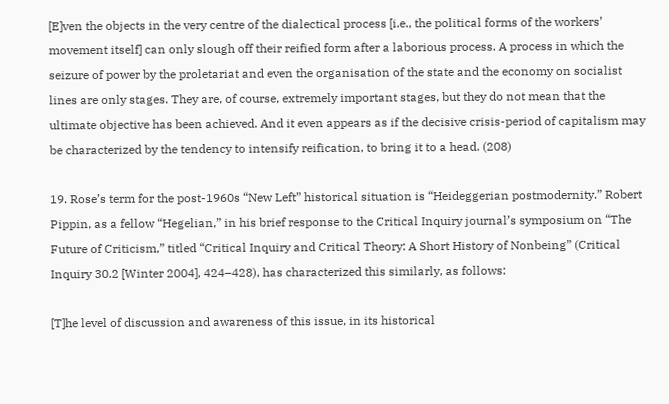[E]ven the objects in the very centre of the dialectical process [i.e., the political forms of the workers’ movement itself] can only slough off their reified form after a laborious process. A process in which the seizure of power by the proletariat and even the organisation of the state and the economy on socialist lines are only stages. They are, of course, extremely important stages, but they do not mean that the ultimate objective has been achieved. And it even appears as if the decisive crisis-period of capitalism may be characterized by the tendency to intensify reification, to bring it to a head. (208)

19. Rose’s term for the post-1960s “New Left” historical situation is “Heideggerian postmodernity.” Robert Pippin, as a fellow “Hegelian,” in his brief response to the Critical Inquiry journal’s symposium on “The Future of Criticism,” titled “Critical Inquiry and Critical Theory: A Short History of Nonbeing” (Critical Inquiry 30.2 [Winter 2004], 424–428), has characterized this similarly, as follows:

[T]he level of discussion and awareness of this issue, in its historical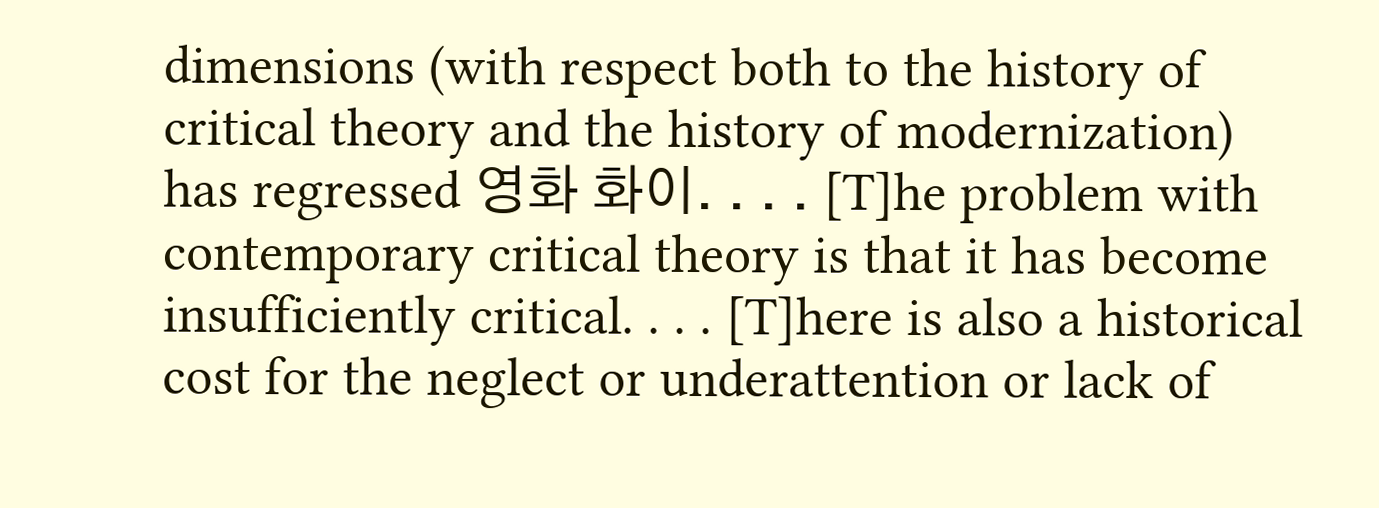dimensions (with respect both to the history of critical theory and the history of modernization) has regressed 영화 화이. . . . [T]he problem with contemporary critical theory is that it has become insufficiently critical. . . . [T]here is also a historical cost for the neglect or underattention or lack of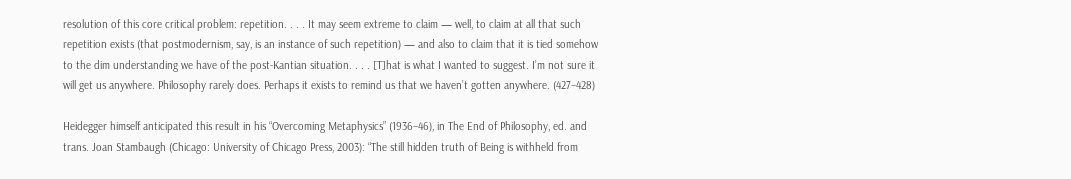resolution of this core critical problem: repetition. . . . It may seem extreme to claim — well, to claim at all that such repetition exists (that postmodernism, say, is an instance of such repetition) — and also to claim that it is tied somehow to the dim understanding we have of the post-Kantian situation. . . . [T]hat is what I wanted to suggest. I’m not sure it will get us anywhere. Philosophy rarely does. Perhaps it exists to remind us that we haven’t gotten anywhere. (427–428)

Heidegger himself anticipated this result in his “Overcoming Metaphysics” (1936–46), in The End of Philosophy, ed. and trans. Joan Stambaugh (Chicago: University of Chicago Press, 2003): “The still hidden truth of Being is withheld from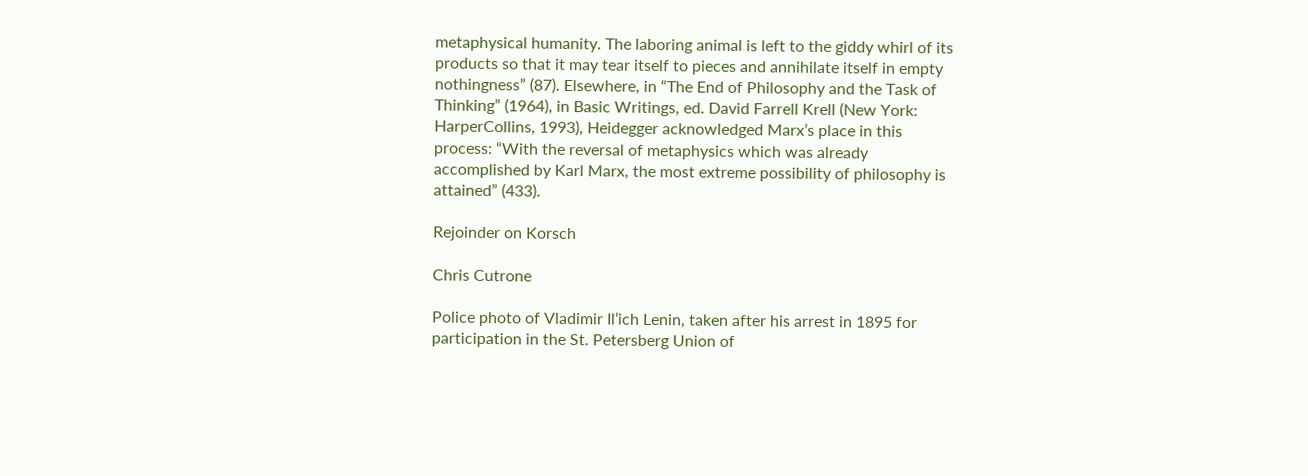metaphysical humanity. The laboring animal is left to the giddy whirl of its products so that it may tear itself to pieces and annihilate itself in empty nothingness” (87). Elsewhere, in “The End of Philosophy and the Task of Thinking” (1964), in Basic Writings, ed. David Farrell Krell (New York: HarperCollins, 1993), Heidegger acknowledged Marx’s place in this process: “With the reversal of metaphysics which was already accomplished by Karl Marx, the most extreme possibility of philosophy is attained” (433).

Rejoinder on Korsch

Chris Cutrone

Police photo of Vladimir Il’ich Lenin, taken after his arrest in 1895 for participation in the St. Petersberg Union of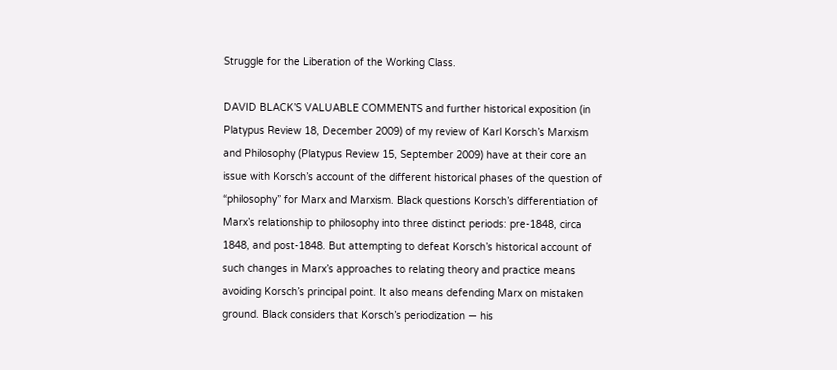Struggle for the Liberation of the Working Class.

DAVID BLACK’S VALUABLE COMMENTS and further historical exposition (in Platypus Review 18, December 2009) of my review of Karl Korsch’s Marxism and Philosophy (Platypus Review 15, September 2009) have at their core an issue with Korsch’s account of the different historical phases of the question of “philosophy” for Marx and Marxism. Black questions Korsch’s differentiation of Marx’s relationship to philosophy into three distinct periods: pre-1848, circa 1848, and post-1848. But attempting to defeat Korsch’s historical account of such changes in Marx’s approaches to relating theory and practice means avoiding Korsch’s principal point. It also means defending Marx on mistaken ground. Black considers that Korsch’s periodization — his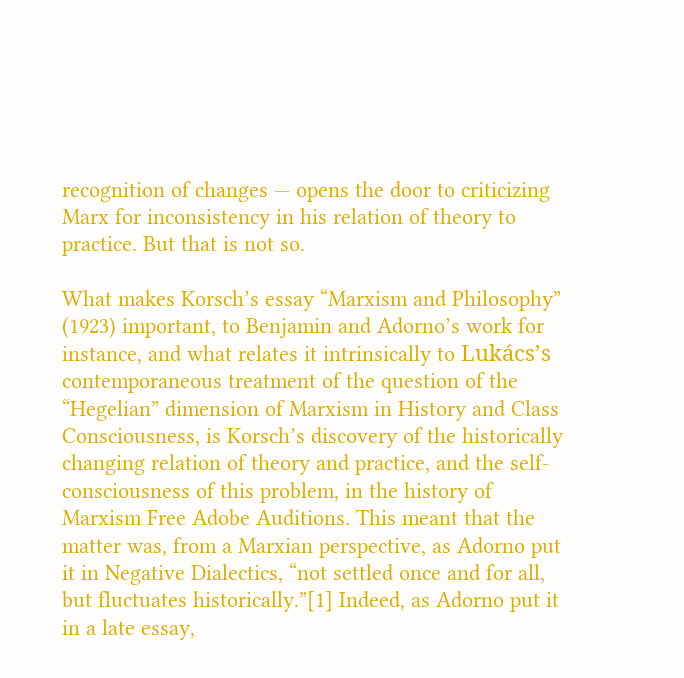recognition of changes — opens the door to criticizing Marx for inconsistency in his relation of theory to practice. But that is not so.

What makes Korsch’s essay “Marxism and Philosophy” (1923) important, to Benjamin and Adorno’s work for instance, and what relates it intrinsically to Lukács’s contemporaneous treatment of the question of the “Hegelian” dimension of Marxism in History and Class Consciousness, is Korsch’s discovery of the historically changing relation of theory and practice, and the self-consciousness of this problem, in the history of Marxism Free Adobe Auditions. This meant that the matter was, from a Marxian perspective, as Adorno put it in Negative Dialectics, “not settled once and for all, but fluctuates historically.”[1] Indeed, as Adorno put it in a late essay,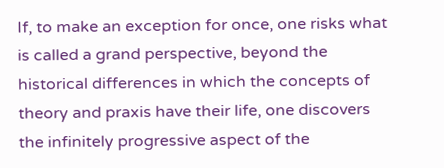If, to make an exception for once, one risks what is called a grand perspective, beyond the historical differences in which the concepts of theory and praxis have their life, one discovers the infinitely progressive aspect of the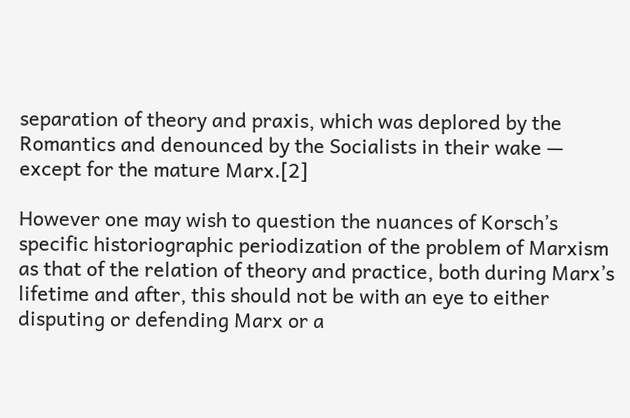separation of theory and praxis, which was deplored by the Romantics and denounced by the Socialists in their wake — except for the mature Marx.[2]

However one may wish to question the nuances of Korsch’s specific historiographic periodization of the problem of Marxism as that of the relation of theory and practice, both during Marx’s lifetime and after, this should not be with an eye to either disputing or defending Marx or a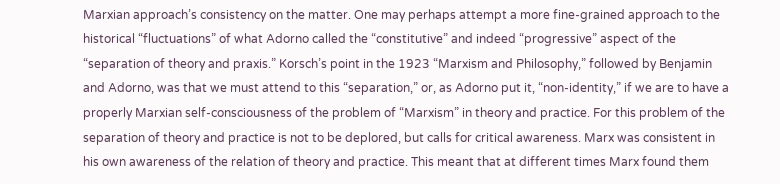Marxian approach’s consistency on the matter. One may perhaps attempt a more fine-grained approach to the historical “fluctuations” of what Adorno called the “constitutive” and indeed “progressive” aspect of the “separation of theory and praxis.” Korsch’s point in the 1923 “Marxism and Philosophy,” followed by Benjamin and Adorno, was that we must attend to this “separation,” or, as Adorno put it, “non-identity,” if we are to have a properly Marxian self-consciousness of the problem of “Marxism” in theory and practice. For this problem of the separation of theory and practice is not to be deplored, but calls for critical awareness. Marx was consistent in his own awareness of the relation of theory and practice. This meant that at different times Marx found them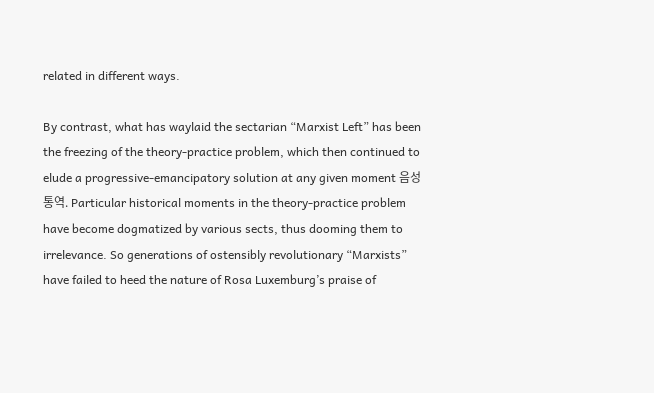related in different ways.

By contrast, what has waylaid the sectarian “Marxist Left” has been the freezing of the theory-practice problem, which then continued to elude a progressive-emancipatory solution at any given moment 음성 통역. Particular historical moments in the theory-practice problem have become dogmatized by various sects, thus dooming them to irrelevance. So generations of ostensibly revolutionary “Marxists” have failed to heed the nature of Rosa Luxemburg’s praise of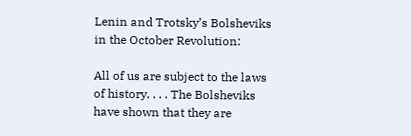Lenin and Trotsky’s Bolsheviks in the October Revolution:

All of us are subject to the laws of history. . . . The Bolsheviks have shown that they are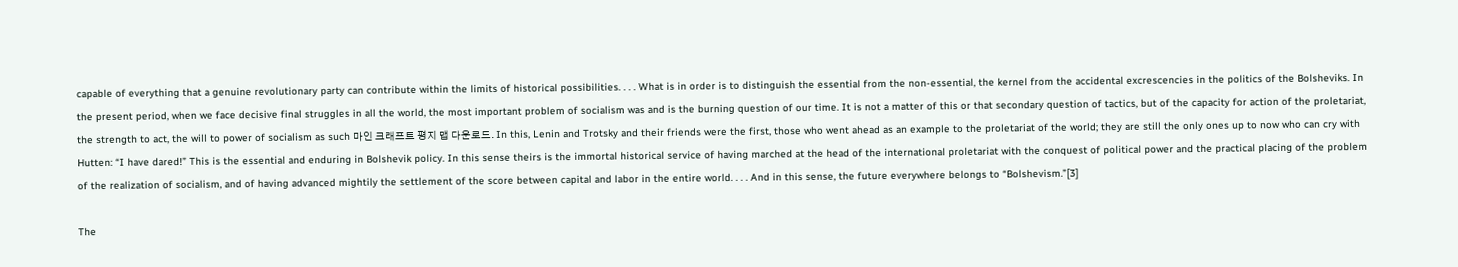capable of everything that a genuine revolutionary party can contribute within the limits of historical possibilities. . . . What is in order is to distinguish the essential from the non-essential, the kernel from the accidental excrescencies in the politics of the Bolsheviks. In the present period, when we face decisive final struggles in all the world, the most important problem of socialism was and is the burning question of our time. It is not a matter of this or that secondary question of tactics, but of the capacity for action of the proletariat, the strength to act, the will to power of socialism as such 마인 크래프트 평지 맵 다운로드. In this, Lenin and Trotsky and their friends were the first, those who went ahead as an example to the proletariat of the world; they are still the only ones up to now who can cry with Hutten: “I have dared!” This is the essential and enduring in Bolshevik policy. In this sense theirs is the immortal historical service of having marched at the head of the international proletariat with the conquest of political power and the practical placing of the problem of the realization of socialism, and of having advanced mightily the settlement of the score between capital and labor in the entire world. . . . And in this sense, the future everywhere belongs to “Bolshevism.”[3]

The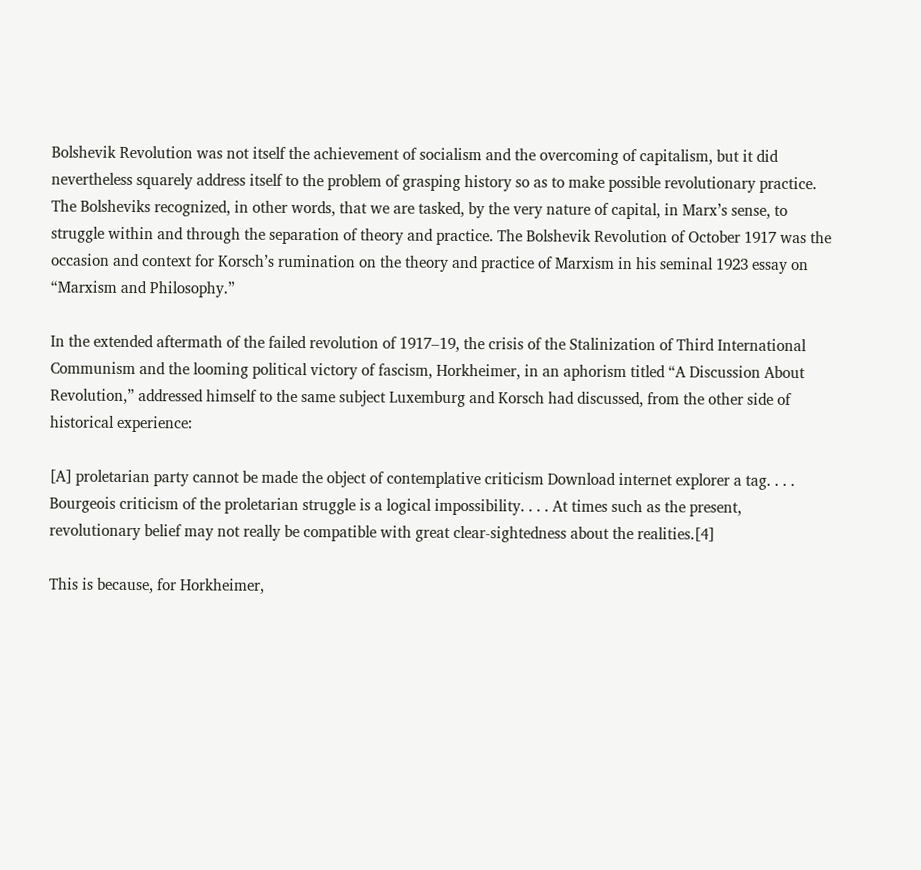Bolshevik Revolution was not itself the achievement of socialism and the overcoming of capitalism, but it did nevertheless squarely address itself to the problem of grasping history so as to make possible revolutionary practice. The Bolsheviks recognized, in other words, that we are tasked, by the very nature of capital, in Marx’s sense, to struggle within and through the separation of theory and practice. The Bolshevik Revolution of October 1917 was the occasion and context for Korsch’s rumination on the theory and practice of Marxism in his seminal 1923 essay on “Marxism and Philosophy.”

In the extended aftermath of the failed revolution of 1917–19, the crisis of the Stalinization of Third International Communism and the looming political victory of fascism, Horkheimer, in an aphorism titled “A Discussion About Revolution,” addressed himself to the same subject Luxemburg and Korsch had discussed, from the other side of historical experience:

[A] proletarian party cannot be made the object of contemplative criticism Download internet explorer a tag. . . . Bourgeois criticism of the proletarian struggle is a logical impossibility. . . . At times such as the present, revolutionary belief may not really be compatible with great clear-sightedness about the realities.[4]

This is because, for Horkheimer,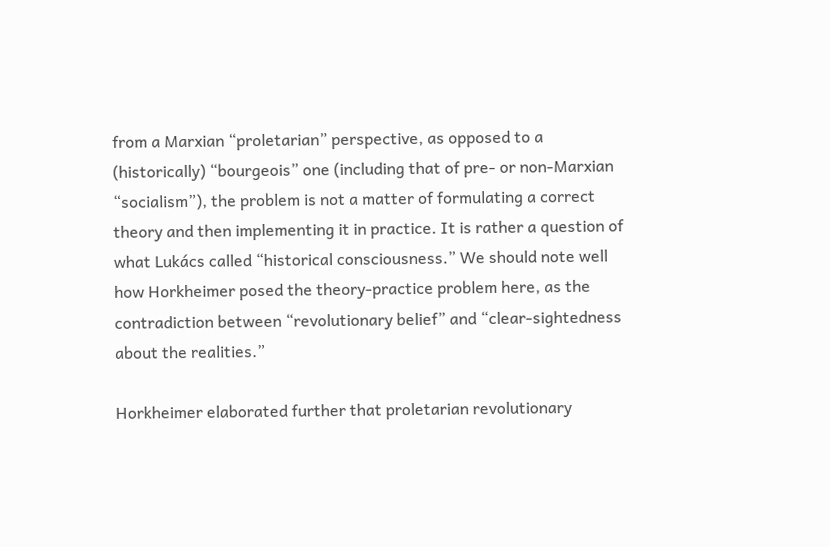from a Marxian “proletarian” perspective, as opposed to a (historically) “bourgeois” one (including that of pre- or non-Marxian “socialism”), the problem is not a matter of formulating a correct theory and then implementing it in practice. It is rather a question of what Lukács called “historical consciousness.” We should note well how Horkheimer posed the theory-practice problem here, as the contradiction between “revolutionary belief” and “clear-sightedness about the realities.”

Horkheimer elaborated further that proletarian revolutionary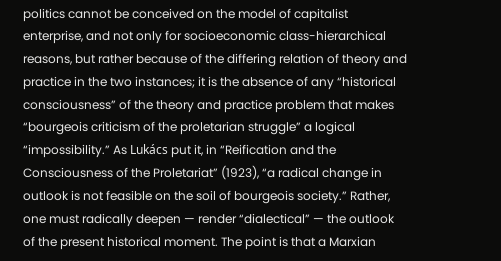politics cannot be conceived on the model of capitalist enterprise, and not only for socioeconomic class-hierarchical reasons, but rather because of the differing relation of theory and practice in the two instances; it is the absence of any “historical consciousness” of the theory and practice problem that makes “bourgeois criticism of the proletarian struggle” a logical “impossibility.” As Lukács put it, in “Reification and the Consciousness of the Proletariat” (1923), “a radical change in outlook is not feasible on the soil of bourgeois society.” Rather, one must radically deepen — render “dialectical” — the outlook of the present historical moment. The point is that a Marxian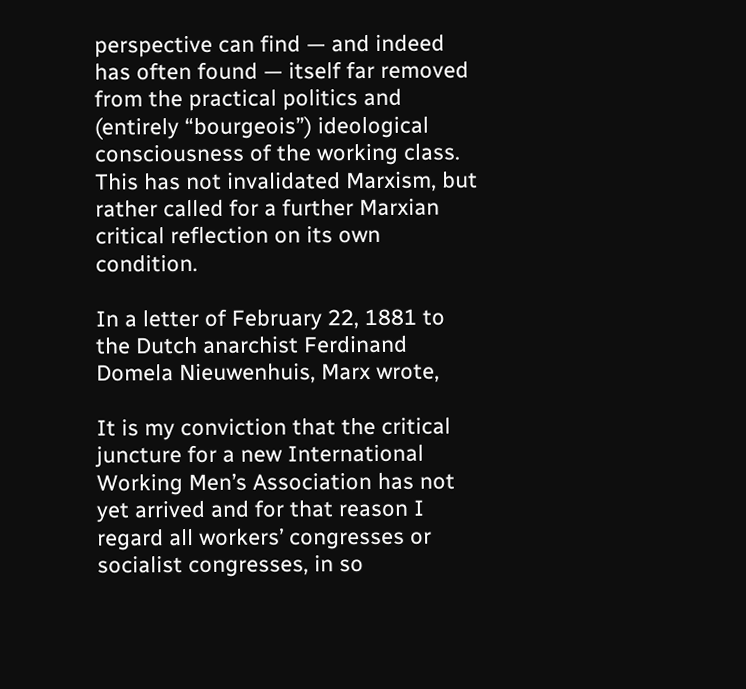perspective can find — and indeed has often found — itself far removed from the practical politics and (entirely “bourgeois”) ideological consciousness of the working class. This has not invalidated Marxism, but rather called for a further Marxian critical reflection on its own condition.

In a letter of February 22, 1881 to the Dutch anarchist Ferdinand Domela Nieuwenhuis, Marx wrote,

It is my conviction that the critical juncture for a new International Working Men’s Association has not yet arrived and for that reason I regard all workers’ congresses or socialist congresses, in so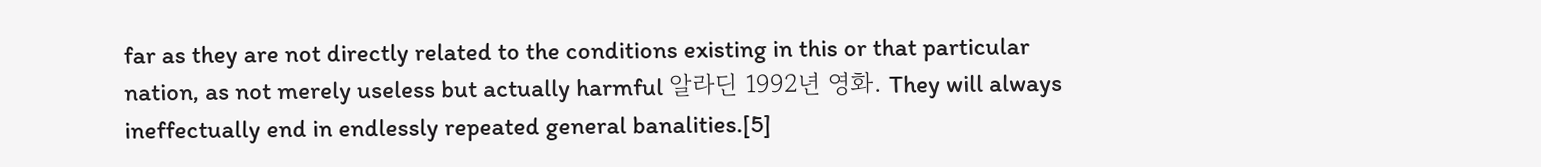far as they are not directly related to the conditions existing in this or that particular nation, as not merely useless but actually harmful 알라딘 1992년 영화. They will always ineffectually end in endlessly repeated general banalities.[5]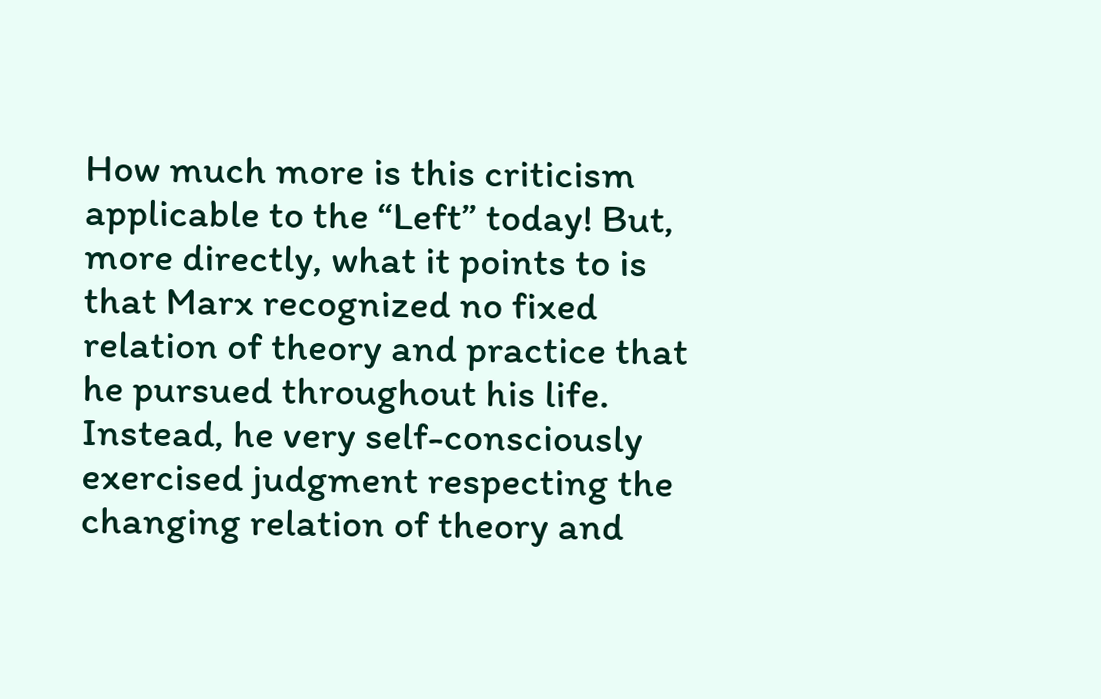How much more is this criticism applicable to the “Left” today! But, more directly, what it points to is that Marx recognized no fixed relation of theory and practice that he pursued throughout his life. Instead, he very self-consciously exercised judgment respecting the changing relation of theory and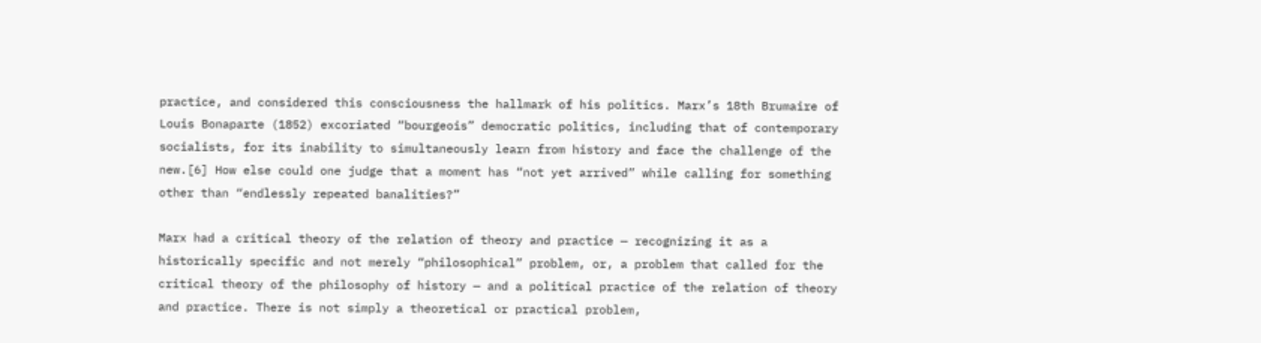practice, and considered this consciousness the hallmark of his politics. Marx’s 18th Brumaire of Louis Bonaparte (1852) excoriated “bourgeois” democratic politics, including that of contemporary socialists, for its inability to simultaneously learn from history and face the challenge of the new.[6] How else could one judge that a moment has “not yet arrived” while calling for something other than “endlessly repeated banalities?”

Marx had a critical theory of the relation of theory and practice — recognizing it as a historically specific and not merely “philosophical” problem, or, a problem that called for the critical theory of the philosophy of history — and a political practice of the relation of theory and practice. There is not simply a theoretical or practical problem,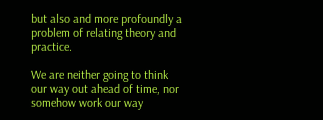but also and more profoundly a problem of relating theory and practice.

We are neither going to think our way out ahead of time, nor somehow work our way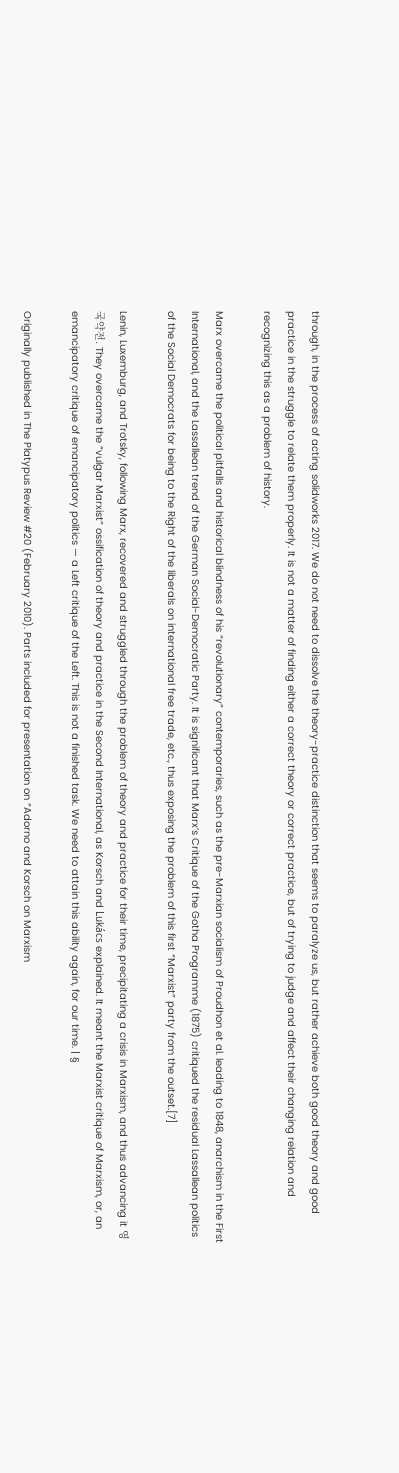through, in the process of acting solidworks 2017. We do not need to dissolve the theory-practice distinction that seems to paralyze us, but rather achieve both good theory and good practice in the struggle to relate them properly. It is not a matter of finding either a correct theory or correct practice, but of trying to judge and affect their changing relation and recognizing this as a problem of history.

Marx overcame the political pitfalls and historical blindness of his “revolutionary” contemporaries, such as the pre-Marxian socialism of Proudhon et al. leading to 1848, anarchism in the First International, and the Lassallean trend of the German Social-Democratic Party. It is significant that Marx’s Critique of the Gotha Programme (1875) critiqued the residual Lassallean politics of the Social Democrats for being to the Right of the liberals on international free trade, etc., thus exposing the problem of this first “Marxist” party from the outset.[7]

Lenin, Luxemburg, and Trotsky, following Marx, recovered and struggled through the problem of theory and practice for their time, precipitating a crisis in Marxism, and thus advancing it 영국약전. They overcame the “vulgar Marxist” ossification of theory and practice in the Second International, as Korsch and Lukács explained. It meant the Marxist critique of Marxism, or, an emancipatory critique of emancipatory politics — a Left critique of the Left. This is not a finished task. We need to attain this ability again, for our time. | §

Originally published in The Platypus Review #20 (February 2010). Parts included for presentation on “Adorno and Korsch on Marxism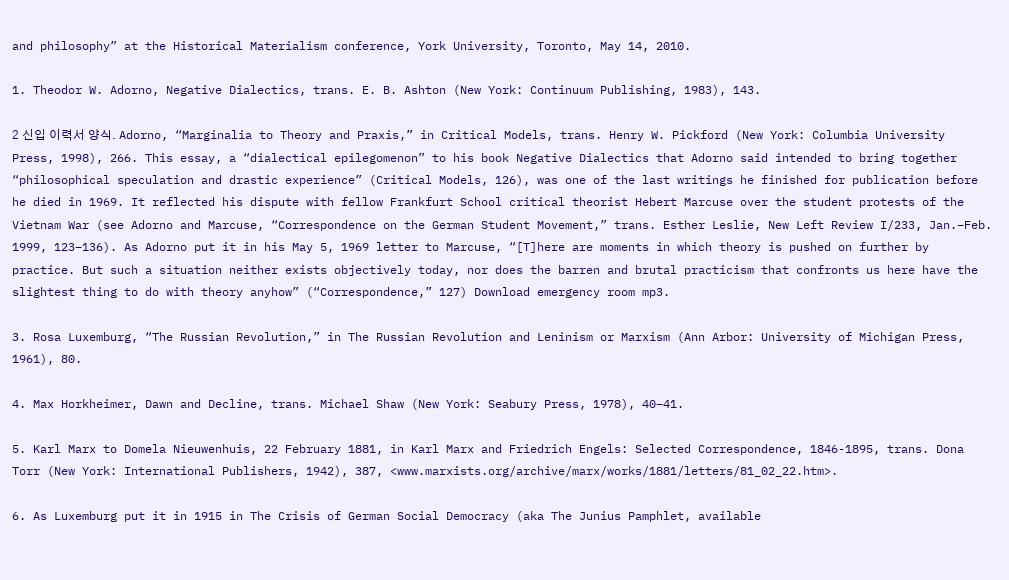and philosophy” at the Historical Materialism conference, York University, Toronto, May 14, 2010.

1. Theodor W. Adorno, Negative Dialectics, trans. E. B. Ashton (New York: Continuum Publishing, 1983), 143.

2 신입 이력서 양식. Adorno, “Marginalia to Theory and Praxis,” in Critical Models, trans. Henry W. Pickford (New York: Columbia University Press, 1998), 266. This essay, a “dialectical epilegomenon” to his book Negative Dialectics that Adorno said intended to bring together “philosophical speculation and drastic experience” (Critical Models, 126), was one of the last writings he finished for publication before he died in 1969. It reflected his dispute with fellow Frankfurt School critical theorist Hebert Marcuse over the student protests of the Vietnam War (see Adorno and Marcuse, “Correspondence on the German Student Movement,” trans. Esther Leslie, New Left Review I/233, Jan.–Feb. 1999, 123–136). As Adorno put it in his May 5, 1969 letter to Marcuse, “[T]here are moments in which theory is pushed on further by practice. But such a situation neither exists objectively today, nor does the barren and brutal practicism that confronts us here have the slightest thing to do with theory anyhow” (“Correspondence,” 127) Download emergency room mp3.

3. Rosa Luxemburg, “The Russian Revolution,” in The Russian Revolution and Leninism or Marxism (Ann Arbor: University of Michigan Press, 1961), 80.

4. Max Horkheimer, Dawn and Decline, trans. Michael Shaw (New York: Seabury Press, 1978), 40–41.

5. Karl Marx to Domela Nieuwenhuis, 22 February 1881, in Karl Marx and Friedrich Engels: Selected Correspondence, 1846-1895, trans. Dona Torr (New York: International Publishers, 1942), 387, <www.marxists.org/archive/marx/works/1881/letters/81_02_22.htm>.

6. As Luxemburg put it in 1915 in The Crisis of German Social Democracy (aka The Junius Pamphlet, available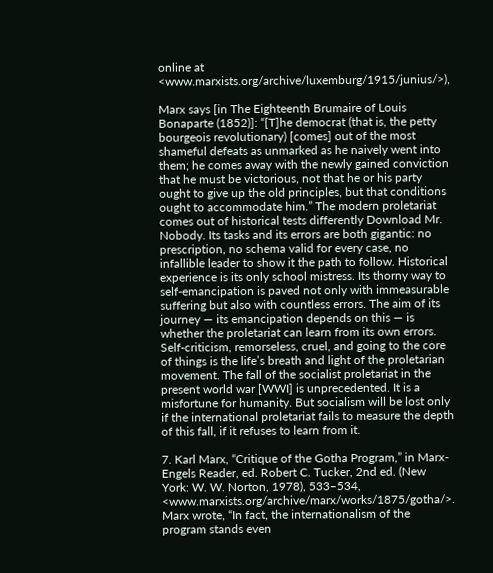online at <www.marxists.org/archive/luxemburg/1915/junius/>),

Marx says [in The Eighteenth Brumaire of Louis Bonaparte (1852)]: “[T]he democrat (that is, the petty bourgeois revolutionary) [comes] out of the most shameful defeats as unmarked as he naively went into them; he comes away with the newly gained conviction that he must be victorious, not that he or his party ought to give up the old principles, but that conditions ought to accommodate him.” The modern proletariat comes out of historical tests differently Download Mr. Nobody. Its tasks and its errors are both gigantic: no prescription, no schema valid for every case, no infallible leader to show it the path to follow. Historical experience is its only school mistress. Its thorny way to self-emancipation is paved not only with immeasurable suffering but also with countless errors. The aim of its journey — its emancipation depends on this — is whether the proletariat can learn from its own errors. Self-criticism, remorseless, cruel, and going to the core of things is the life’s breath and light of the proletarian movement. The fall of the socialist proletariat in the present world war [WWI] is unprecedented. It is a misfortune for humanity. But socialism will be lost only if the international proletariat fails to measure the depth of this fall, if it refuses to learn from it.

7. Karl Marx, “Critique of the Gotha Program,” in Marx-Engels Reader, ed. Robert C. Tucker, 2nd ed. (New York: W. W. Norton, 1978), 533–534, <www.marxists.org/archive/marx/works/1875/gotha/>. Marx wrote, “In fact, the internationalism of the program stands even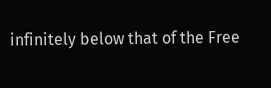infinitely below that of the Free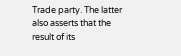Trade party. The latter also asserts that the result of its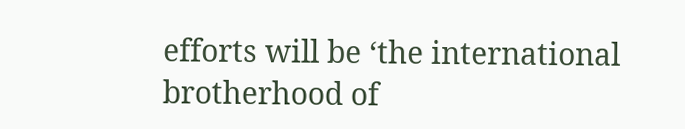efforts will be ‘the international brotherhood of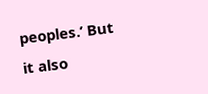peoples.’ But it also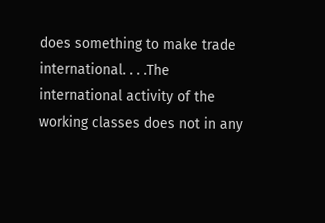does something to make trade international. . . .The international activity of the working classes does not in any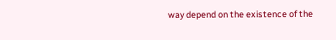way depend on the existence of the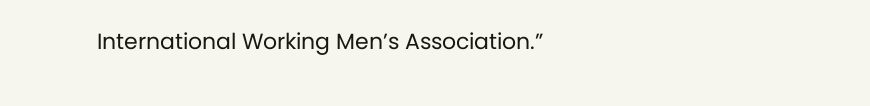International Working Men’s Association.”